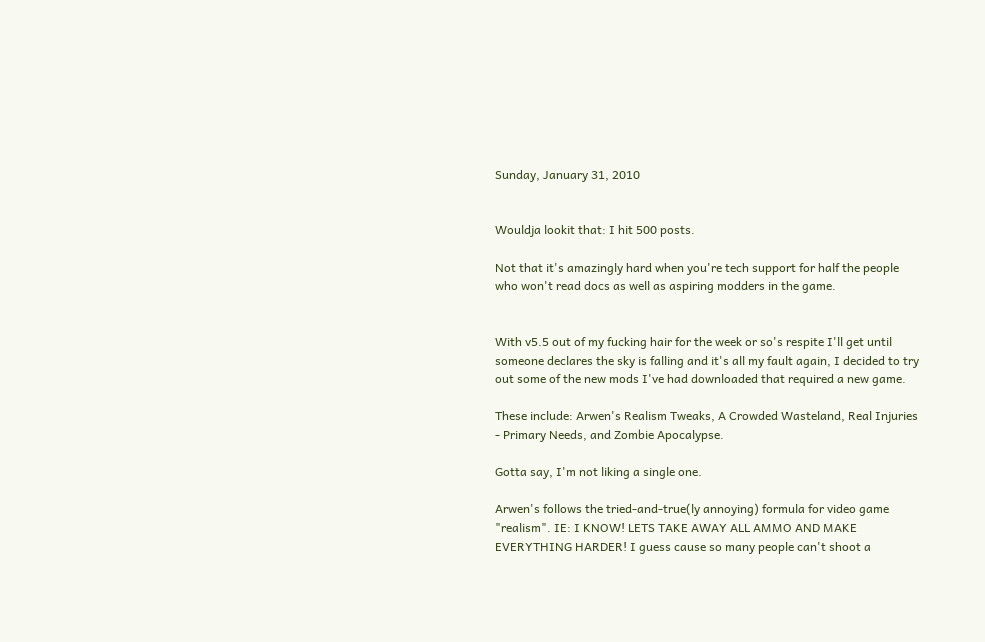Sunday, January 31, 2010


Wouldja lookit that: I hit 500 posts.

Not that it's amazingly hard when you're tech support for half the people who won't read docs as well as aspiring modders in the game.


With v5.5 out of my fucking hair for the week or so's respite I'll get until someone declares the sky is falling and it's all my fault again, I decided to try out some of the new mods I've had downloaded that required a new game.

These include: Arwen's Realism Tweaks, A Crowded Wasteland, Real Injuries - Primary Needs, and Zombie Apocalypse.

Gotta say, I'm not liking a single one.

Arwen's follows the tried-and-true(ly annoying) formula for video game "realism". IE: I KNOW! LETS TAKE AWAY ALL AMMO AND MAKE EVERYTHING HARDER! I guess cause so many people can't shoot a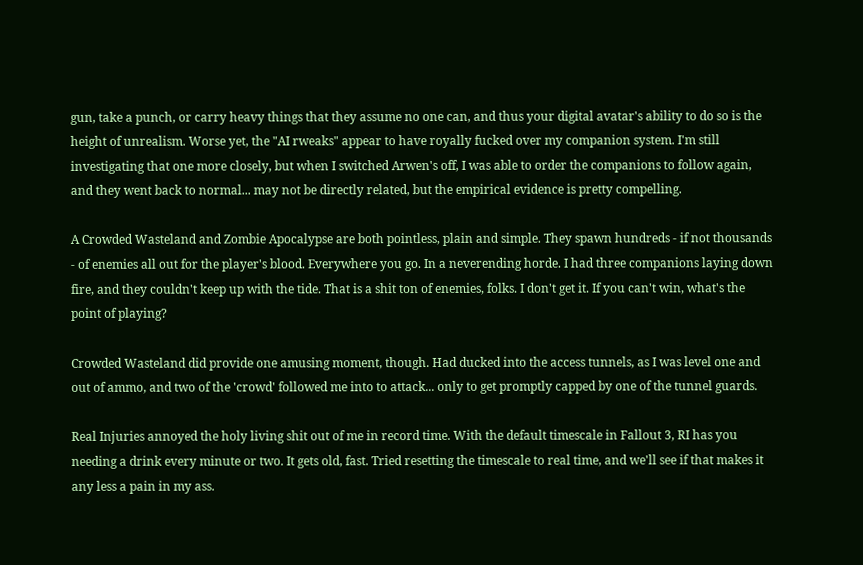gun, take a punch, or carry heavy things that they assume no one can, and thus your digital avatar's ability to do so is the height of unrealism. Worse yet, the "AI rweaks" appear to have royally fucked over my companion system. I'm still investigating that one more closely, but when I switched Arwen's off, I was able to order the companions to follow again, and they went back to normal... may not be directly related, but the empirical evidence is pretty compelling.

A Crowded Wasteland and Zombie Apocalypse are both pointless, plain and simple. They spawn hundreds - if not thousands - of enemies all out for the player's blood. Everywhere you go. In a neverending horde. I had three companions laying down fire, and they couldn't keep up with the tide. That is a shit ton of enemies, folks. I don't get it. If you can't win, what's the point of playing?

Crowded Wasteland did provide one amusing moment, though. Had ducked into the access tunnels, as I was level one and out of ammo, and two of the 'crowd' followed me into to attack... only to get promptly capped by one of the tunnel guards.

Real Injuries annoyed the holy living shit out of me in record time. With the default timescale in Fallout 3, RI has you needing a drink every minute or two. It gets old, fast. Tried resetting the timescale to real time, and we'll see if that makes it any less a pain in my ass.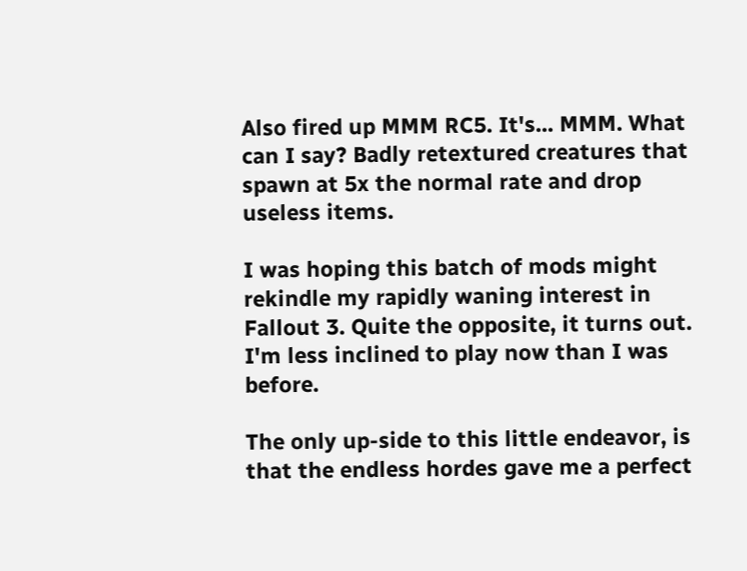Also fired up MMM RC5. It's... MMM. What can I say? Badly retextured creatures that spawn at 5x the normal rate and drop useless items.

I was hoping this batch of mods might rekindle my rapidly waning interest in Fallout 3. Quite the opposite, it turns out. I'm less inclined to play now than I was before.

The only up-side to this little endeavor, is that the endless hordes gave me a perfect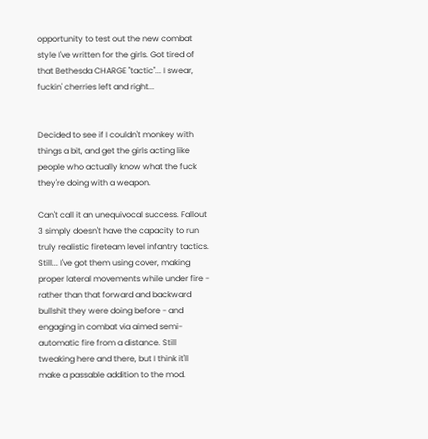opportunity to test out the new combat style I've written for the girls. Got tired of that Bethesda CHARGE "tactic"... I swear, fuckin' cherries left and right...


Decided to see if I couldn't monkey with things a bit, and get the girls acting like people who actually know what the fuck they're doing with a weapon.

Can't call it an unequivocal success. Fallout 3 simply doesn't have the capacity to run truly realistic fireteam level infantry tactics. Still... I've got them using cover, making proper lateral movements while under fire - rather than that forward and backward bullshit they were doing before - and engaging in combat via aimed semi-automatic fire from a distance. Still tweaking here and there, but I think it'll make a passable addition to the mod.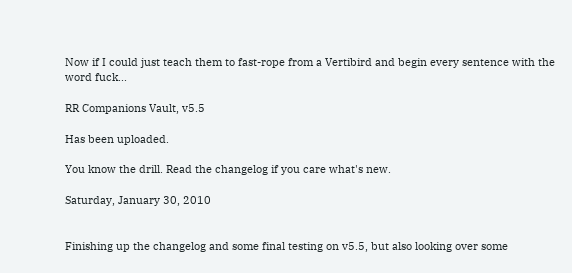Now if I could just teach them to fast-rope from a Vertibird and begin every sentence with the word fuck...

RR Companions Vault, v5.5

Has been uploaded.

You know the drill. Read the changelog if you care what's new.

Saturday, January 30, 2010


Finishing up the changelog and some final testing on v5.5, but also looking over some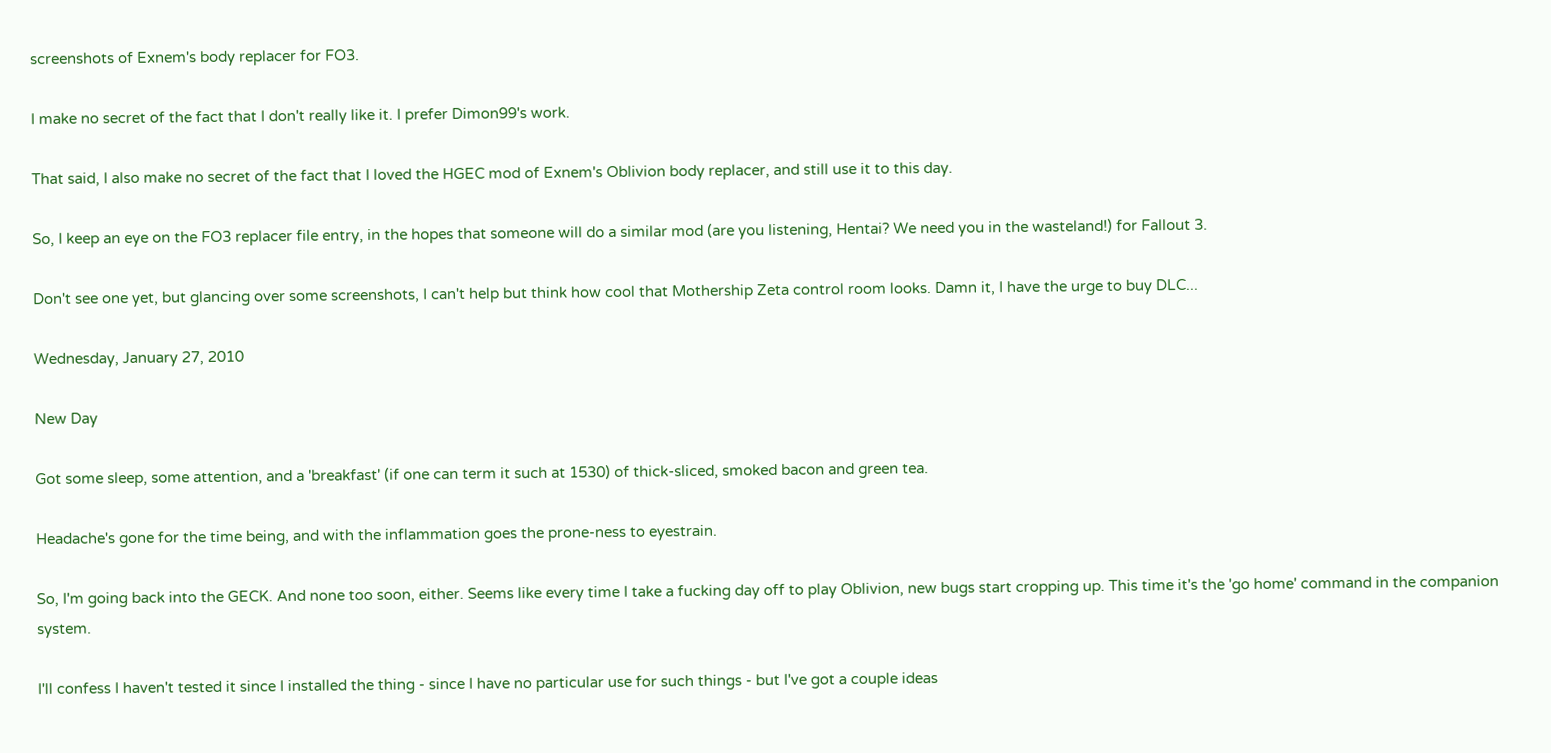screenshots of Exnem's body replacer for FO3.

I make no secret of the fact that I don't really like it. I prefer Dimon99's work.

That said, I also make no secret of the fact that I loved the HGEC mod of Exnem's Oblivion body replacer, and still use it to this day.

So, I keep an eye on the FO3 replacer file entry, in the hopes that someone will do a similar mod (are you listening, Hentai? We need you in the wasteland!) for Fallout 3.

Don't see one yet, but glancing over some screenshots, I can't help but think how cool that Mothership Zeta control room looks. Damn it, I have the urge to buy DLC...

Wednesday, January 27, 2010

New Day

Got some sleep, some attention, and a 'breakfast' (if one can term it such at 1530) of thick-sliced, smoked bacon and green tea.

Headache's gone for the time being, and with the inflammation goes the prone-ness to eyestrain.

So, I'm going back into the GECK. And none too soon, either. Seems like every time I take a fucking day off to play Oblivion, new bugs start cropping up. This time it's the 'go home' command in the companion system.

I'll confess I haven't tested it since I installed the thing - since I have no particular use for such things - but I've got a couple ideas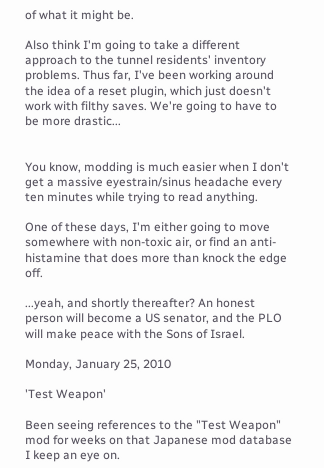of what it might be.

Also think I'm going to take a different approach to the tunnel residents' inventory problems. Thus far, I've been working around the idea of a reset plugin, which just doesn't work with filthy saves. We're going to have to be more drastic...


You know, modding is much easier when I don't get a massive eyestrain/sinus headache every ten minutes while trying to read anything.

One of these days, I'm either going to move somewhere with non-toxic air, or find an anti-histamine that does more than knock the edge off.

...yeah, and shortly thereafter? An honest person will become a US senator, and the PLO will make peace with the Sons of Israel.

Monday, January 25, 2010

'Test Weapon'

Been seeing references to the "Test Weapon" mod for weeks on that Japanese mod database I keep an eye on.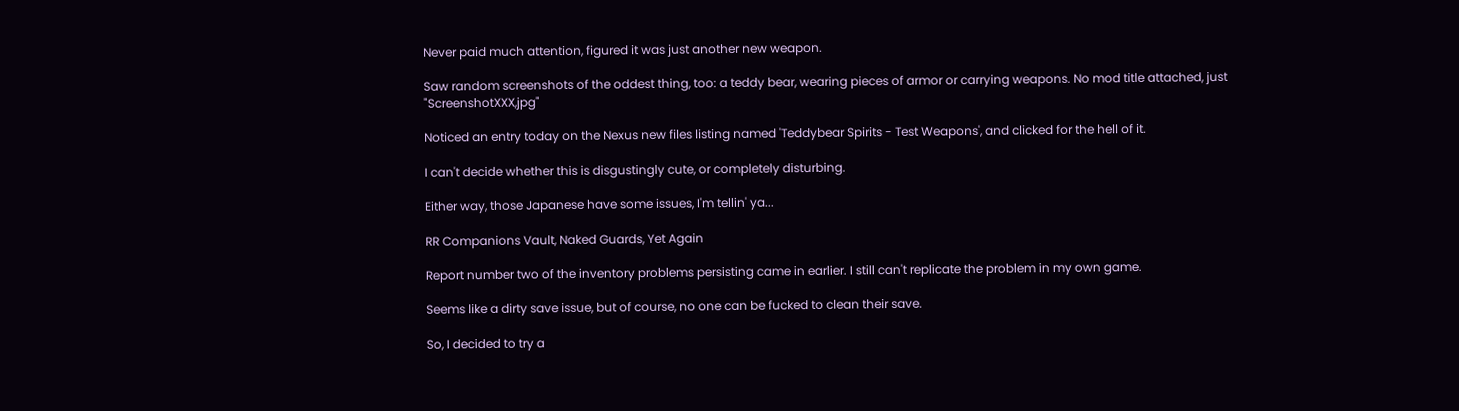Never paid much attention, figured it was just another new weapon.

Saw random screenshots of the oddest thing, too: a teddy bear, wearing pieces of armor or carrying weapons. No mod title attached, just "ScreenshotXXX,jpg"

Noticed an entry today on the Nexus new files listing named 'Teddybear Spirits - Test Weapons', and clicked for the hell of it.

I can't decide whether this is disgustingly cute, or completely disturbing.

Either way, those Japanese have some issues, I'm tellin' ya...

RR Companions Vault, Naked Guards, Yet Again

Report number two of the inventory problems persisting came in earlier. I still can't replicate the problem in my own game.

Seems like a dirty save issue, but of course, no one can be fucked to clean their save.

So, I decided to try a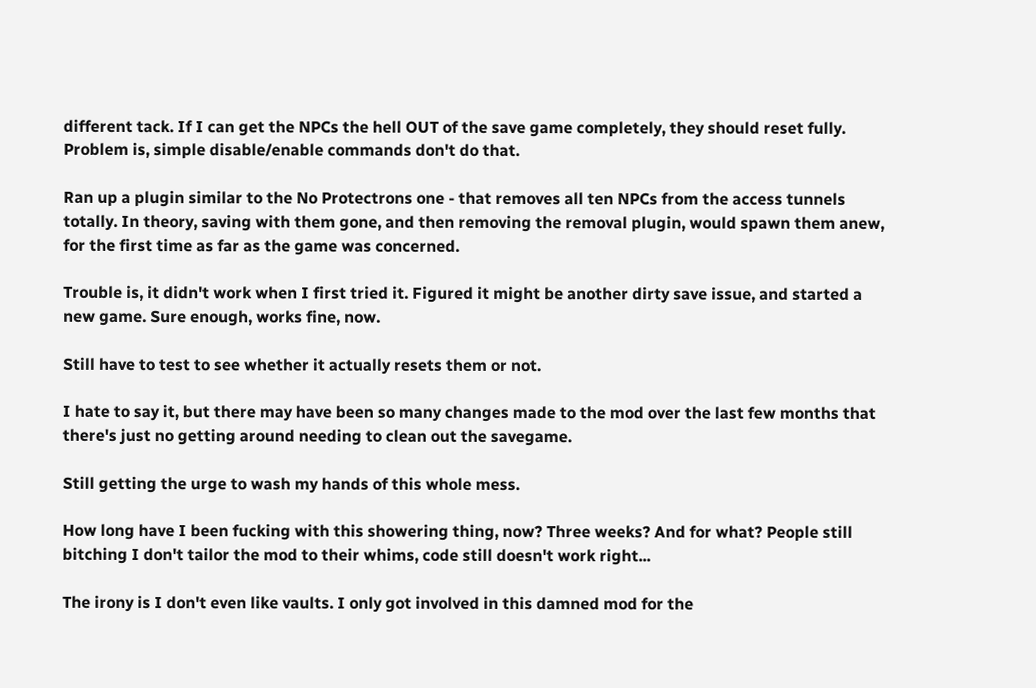different tack. If I can get the NPCs the hell OUT of the save game completely, they should reset fully. Problem is, simple disable/enable commands don't do that.

Ran up a plugin similar to the No Protectrons one - that removes all ten NPCs from the access tunnels totally. In theory, saving with them gone, and then removing the removal plugin, would spawn them anew, for the first time as far as the game was concerned.

Trouble is, it didn't work when I first tried it. Figured it might be another dirty save issue, and started a new game. Sure enough, works fine, now.

Still have to test to see whether it actually resets them or not.

I hate to say it, but there may have been so many changes made to the mod over the last few months that there's just no getting around needing to clean out the savegame.

Still getting the urge to wash my hands of this whole mess.

How long have I been fucking with this showering thing, now? Three weeks? And for what? People still bitching I don't tailor the mod to their whims, code still doesn't work right...

The irony is I don't even like vaults. I only got involved in this damned mod for the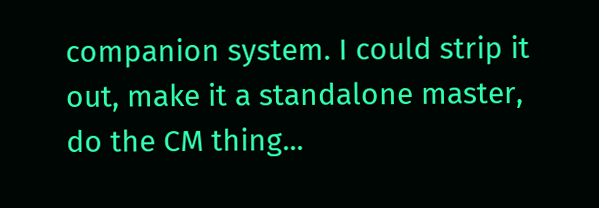companion system. I could strip it out, make it a standalone master, do the CM thing...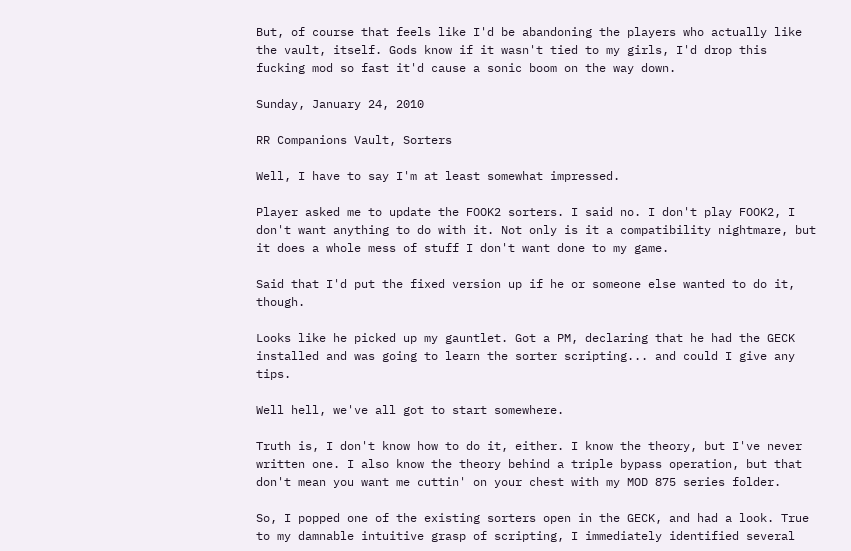But, of course that feels like I'd be abandoning the players who actually like the vault, itself. Gods know if it wasn't tied to my girls, I'd drop this fucking mod so fast it'd cause a sonic boom on the way down.

Sunday, January 24, 2010

RR Companions Vault, Sorters

Well, I have to say I'm at least somewhat impressed.

Player asked me to update the FOOK2 sorters. I said no. I don't play FOOK2, I don't want anything to do with it. Not only is it a compatibility nightmare, but it does a whole mess of stuff I don't want done to my game.

Said that I'd put the fixed version up if he or someone else wanted to do it, though.

Looks like he picked up my gauntlet. Got a PM, declaring that he had the GECK installed and was going to learn the sorter scripting... and could I give any tips.

Well hell, we've all got to start somewhere.

Truth is, I don't know how to do it, either. I know the theory, but I've never written one. I also know the theory behind a triple bypass operation, but that don't mean you want me cuttin' on your chest with my MOD 875 series folder.

So, I popped one of the existing sorters open in the GECK, and had a look. True to my damnable intuitive grasp of scripting, I immediately identified several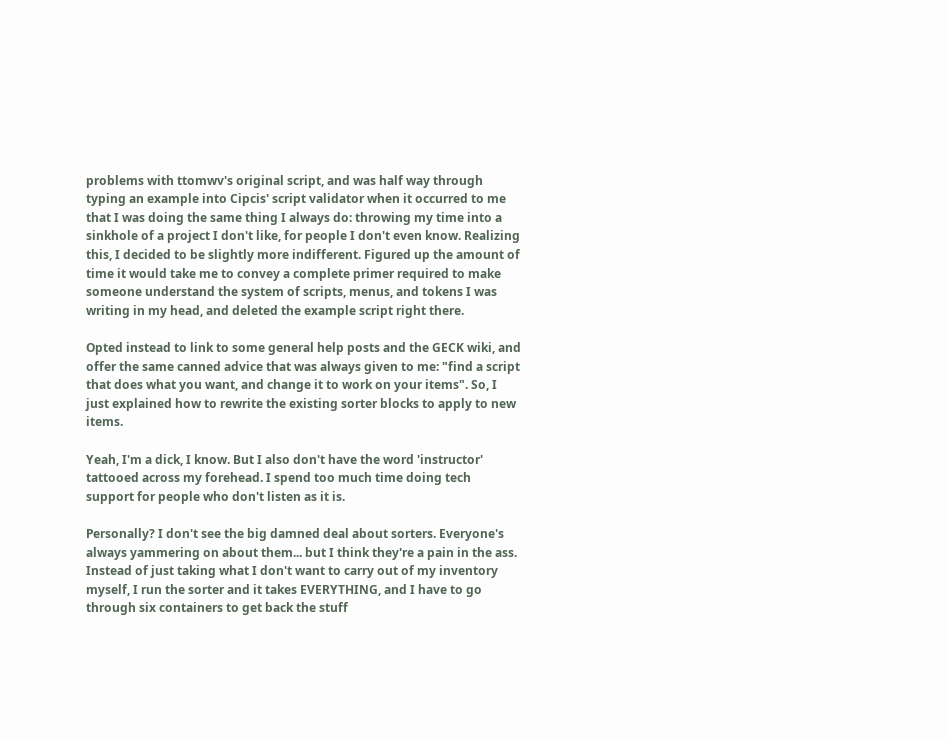problems with ttomwv's original script, and was half way through typing an example into Cipcis' script validator when it occurred to me that I was doing the same thing I always do: throwing my time into a sinkhole of a project I don't like, for people I don't even know. Realizing this, I decided to be slightly more indifferent. Figured up the amount of time it would take me to convey a complete primer required to make someone understand the system of scripts, menus, and tokens I was writing in my head, and deleted the example script right there.

Opted instead to link to some general help posts and the GECK wiki, and offer the same canned advice that was always given to me: "find a script that does what you want, and change it to work on your items". So, I just explained how to rewrite the existing sorter blocks to apply to new items.

Yeah, I'm a dick, I know. But I also don't have the word 'instructor' tattooed across my forehead. I spend too much time doing tech support for people who don't listen as it is.

Personally? I don't see the big damned deal about sorters. Everyone's always yammering on about them... but I think they're a pain in the ass. Instead of just taking what I don't want to carry out of my inventory myself, I run the sorter and it takes EVERYTHING, and I have to go through six containers to get back the stuff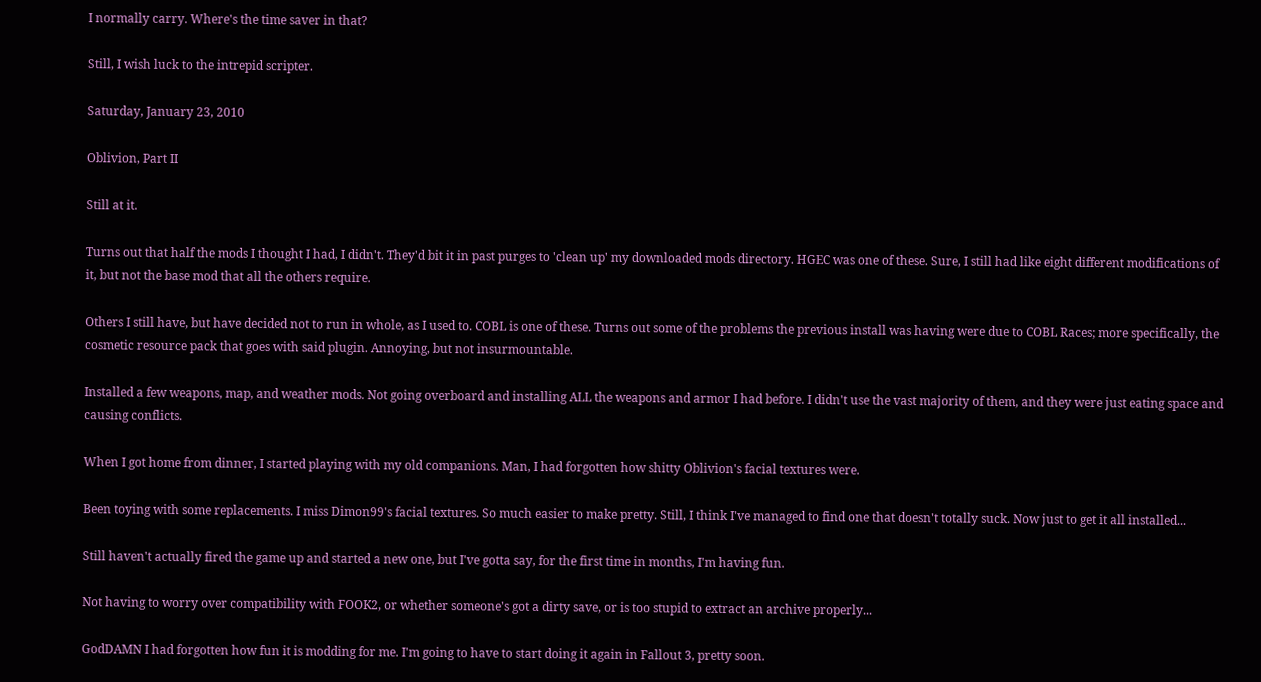I normally carry. Where's the time saver in that?

Still, I wish luck to the intrepid scripter.

Saturday, January 23, 2010

Oblivion, Part II

Still at it.

Turns out that half the mods I thought I had, I didn't. They'd bit it in past purges to 'clean up' my downloaded mods directory. HGEC was one of these. Sure, I still had like eight different modifications of it, but not the base mod that all the others require.

Others I still have, but have decided not to run in whole, as I used to. COBL is one of these. Turns out some of the problems the previous install was having were due to COBL Races; more specifically, the cosmetic resource pack that goes with said plugin. Annoying, but not insurmountable.

Installed a few weapons, map, and weather mods. Not going overboard and installing ALL the weapons and armor I had before. I didn't use the vast majority of them, and they were just eating space and causing conflicts.

When I got home from dinner, I started playing with my old companions. Man, I had forgotten how shitty Oblivion's facial textures were.

Been toying with some replacements. I miss Dimon99's facial textures. So much easier to make pretty. Still, I think I've managed to find one that doesn't totally suck. Now just to get it all installed...

Still haven't actually fired the game up and started a new one, but I've gotta say, for the first time in months, I'm having fun.

Not having to worry over compatibility with FOOK2, or whether someone's got a dirty save, or is too stupid to extract an archive properly...

GodDAMN I had forgotten how fun it is modding for me. I'm going to have to start doing it again in Fallout 3, pretty soon.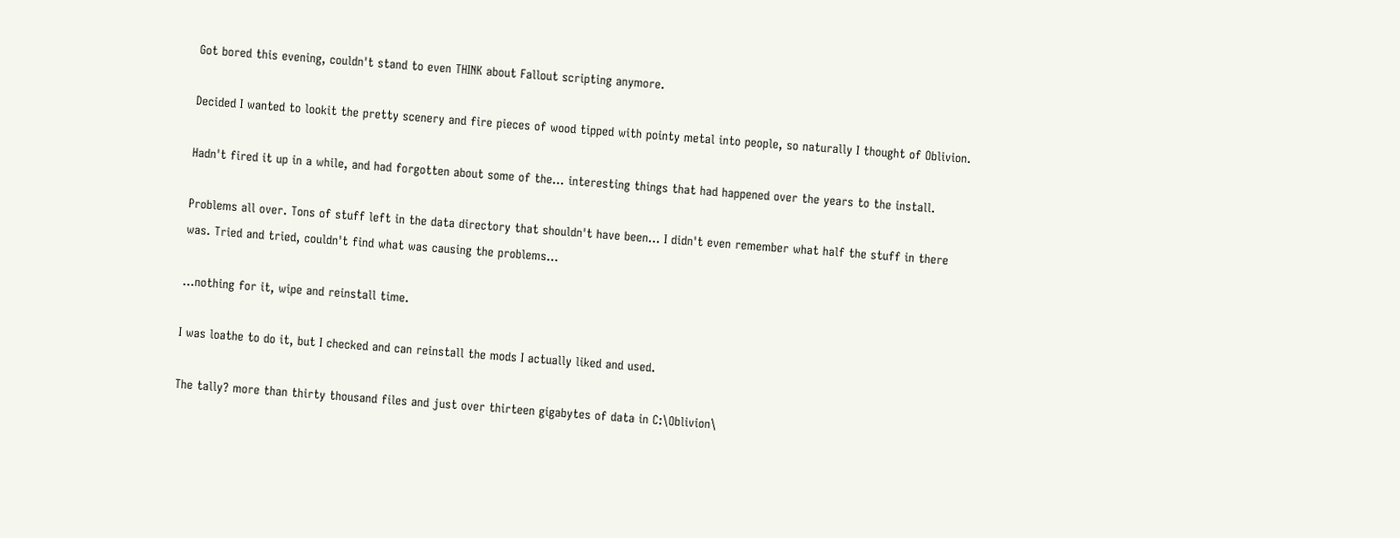Got bored this evening, couldn't stand to even THINK about Fallout scripting anymore.

Decided I wanted to lookit the pretty scenery and fire pieces of wood tipped with pointy metal into people, so naturally I thought of Oblivion.

Hadn't fired it up in a while, and had forgotten about some of the... interesting things that had happened over the years to the install.

Problems all over. Tons of stuff left in the data directory that shouldn't have been... I didn't even remember what half the stuff in there was. Tried and tried, couldn't find what was causing the problems...

...nothing for it, wipe and reinstall time.

I was loathe to do it, but I checked and can reinstall the mods I actually liked and used.

The tally? more than thirty thousand files and just over thirteen gigabytes of data in C:\Oblivion\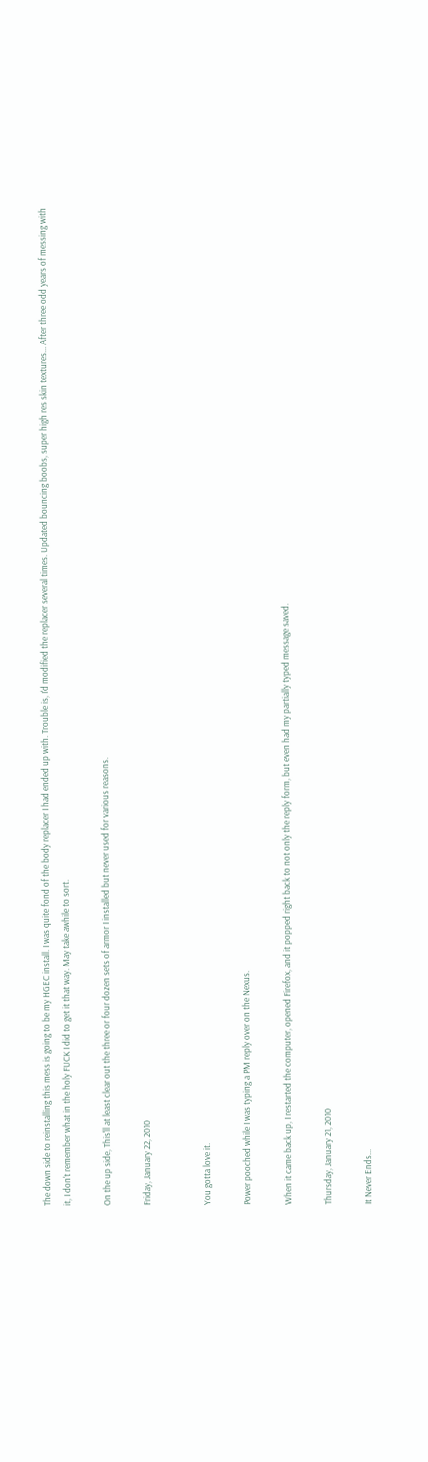The down side to reinstalling this mess is going to be my HGEC install. I was quite fond of the body replacer I had ended up with. Trouble is, I'd modified the replacer several times. Updated bouncing boobs, super high res skin textures... After three odd years of messing with it, I don't remember what in the holy FUCK I did to get it that way. May take awhile to sort.

On the up side, This'll at least clear out the three or four dozen sets of armor I installed but never used for various reasons.

Friday, January 22, 2010


You gotta love it.

Power pooched while I was typing a PM reply over on the Nexus.

When it came back up, I restarted the computer, opened Firefox, and it popped right back to not only the reply form, but even had my partially typed message saved.

Thursday, January 21, 2010

It Never Ends...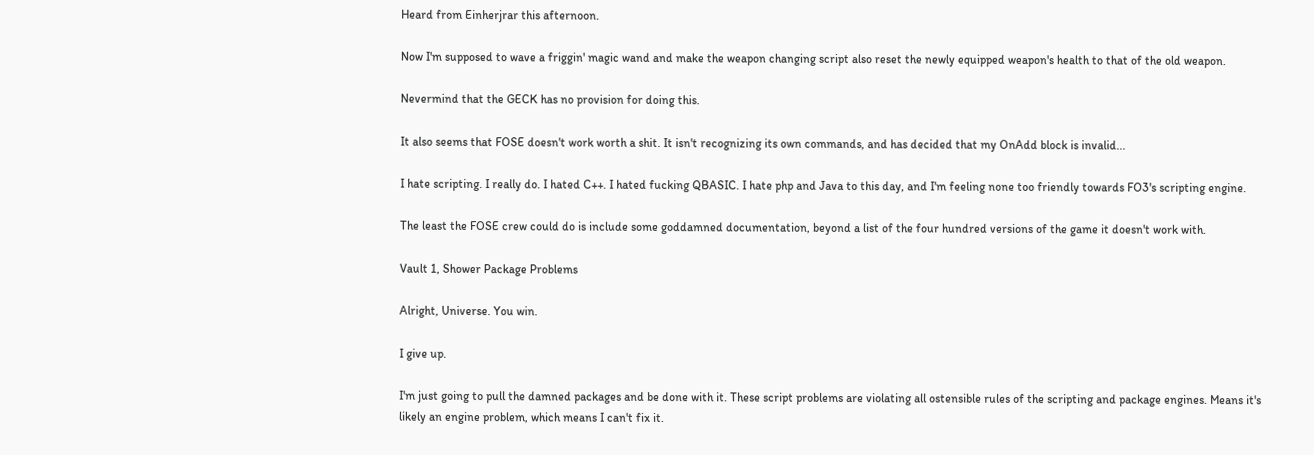Heard from Einherjrar this afternoon.

Now I'm supposed to wave a friggin' magic wand and make the weapon changing script also reset the newly equipped weapon's health to that of the old weapon.

Nevermind that the GECK has no provision for doing this.

It also seems that FOSE doesn't work worth a shit. It isn't recognizing its own commands, and has decided that my OnAdd block is invalid...

I hate scripting. I really do. I hated C++. I hated fucking QBASIC. I hate php and Java to this day, and I'm feeling none too friendly towards FO3's scripting engine.

The least the FOSE crew could do is include some goddamned documentation, beyond a list of the four hundred versions of the game it doesn't work with.

Vault 1, Shower Package Problems

Alright, Universe. You win.

I give up.

I'm just going to pull the damned packages and be done with it. These script problems are violating all ostensible rules of the scripting and package engines. Means it's likely an engine problem, which means I can't fix it.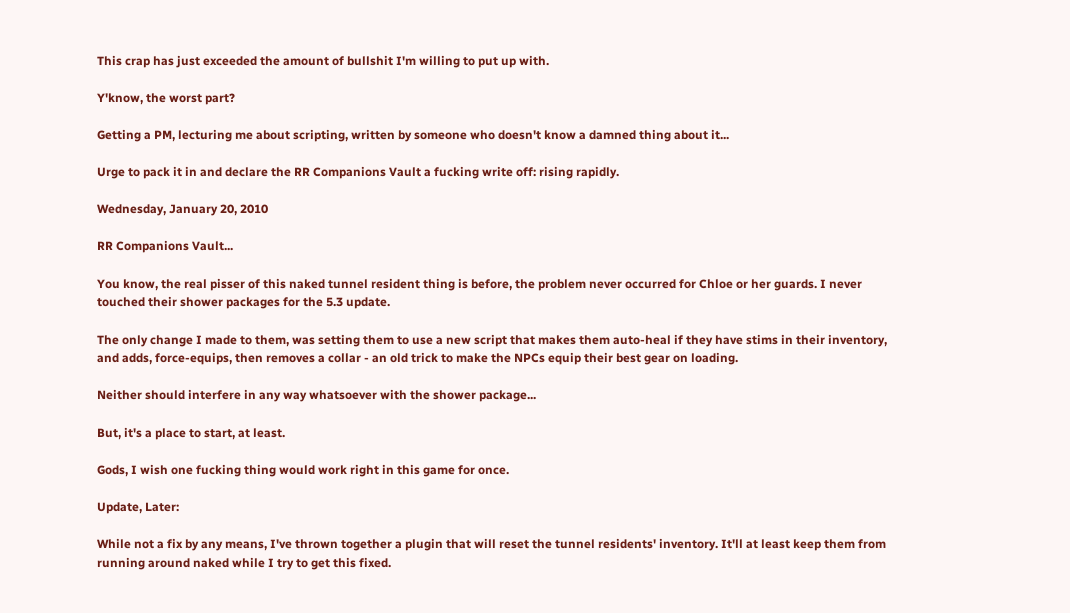This crap has just exceeded the amount of bullshit I'm willing to put up with.

Y'know, the worst part?

Getting a PM, lecturing me about scripting, written by someone who doesn't know a damned thing about it...

Urge to pack it in and declare the RR Companions Vault a fucking write off: rising rapidly.

Wednesday, January 20, 2010

RR Companions Vault...

You know, the real pisser of this naked tunnel resident thing is before, the problem never occurred for Chloe or her guards. I never touched their shower packages for the 5.3 update.

The only change I made to them, was setting them to use a new script that makes them auto-heal if they have stims in their inventory, and adds, force-equips, then removes a collar - an old trick to make the NPCs equip their best gear on loading.

Neither should interfere in any way whatsoever with the shower package...

But, it's a place to start, at least.

Gods, I wish one fucking thing would work right in this game for once.

Update, Later:

While not a fix by any means, I've thrown together a plugin that will reset the tunnel residents' inventory. It'll at least keep them from running around naked while I try to get this fixed.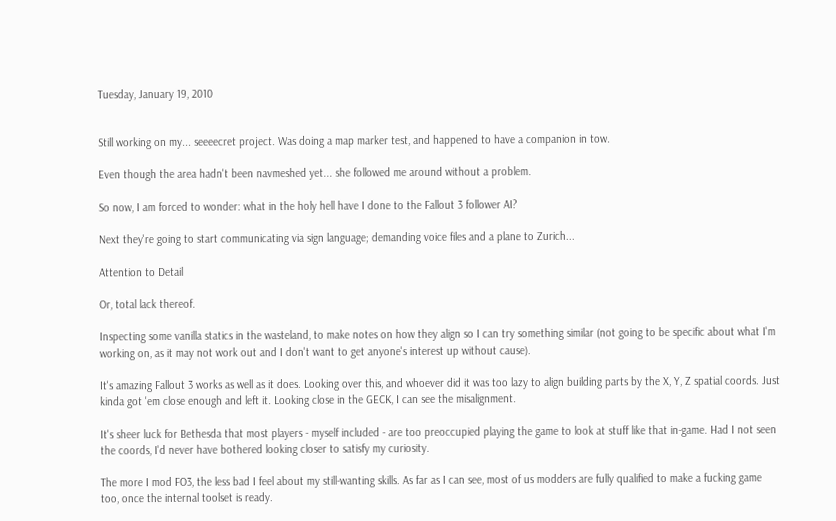Tuesday, January 19, 2010


Still working on my... seeeecret project. Was doing a map marker test, and happened to have a companion in tow.

Even though the area hadn't been navmeshed yet... she followed me around without a problem.

So now, I am forced to wonder: what in the holy hell have I done to the Fallout 3 follower AI?

Next they're going to start communicating via sign language; demanding voice files and a plane to Zurich...

Attention to Detail

Or, total lack thereof.

Inspecting some vanilla statics in the wasteland, to make notes on how they align so I can try something similar (not going to be specific about what I'm working on, as it may not work out and I don't want to get anyone's interest up without cause).

It's amazing Fallout 3 works as well as it does. Looking over this, and whoever did it was too lazy to align building parts by the X, Y, Z spatial coords. Just kinda got 'em close enough and left it. Looking close in the GECK, I can see the misalignment.

It's sheer luck for Bethesda that most players - myself included - are too preoccupied playing the game to look at stuff like that in-game. Had I not seen the coords, I'd never have bothered looking closer to satisfy my curiosity.

The more I mod FO3, the less bad I feel about my still-wanting skills. As far as I can see, most of us modders are fully qualified to make a fucking game too, once the internal toolset is ready.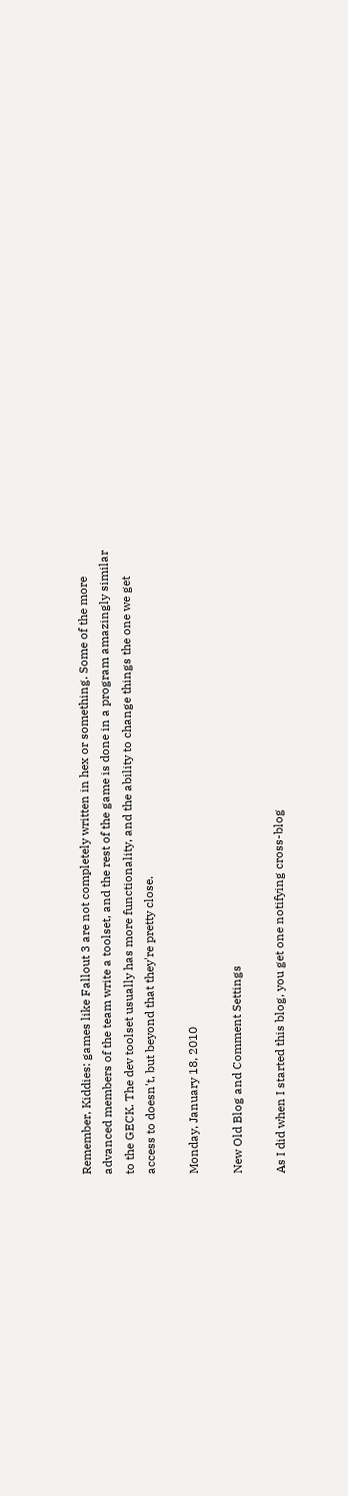Remember, Kiddies: games like Fallout 3 are not completely written in hex or something. Some of the more advanced members of the team write a toolset, and the rest of the game is done in a program amazingly similar to the GECK. The dev toolset usually has more functionality, and the ability to change things the one we get access to doesn't, but beyond that they're pretty close.

Monday, January 18, 2010

New Old Blog and Comment Settings

As I did when I started this blog, you get one notifying cross-blog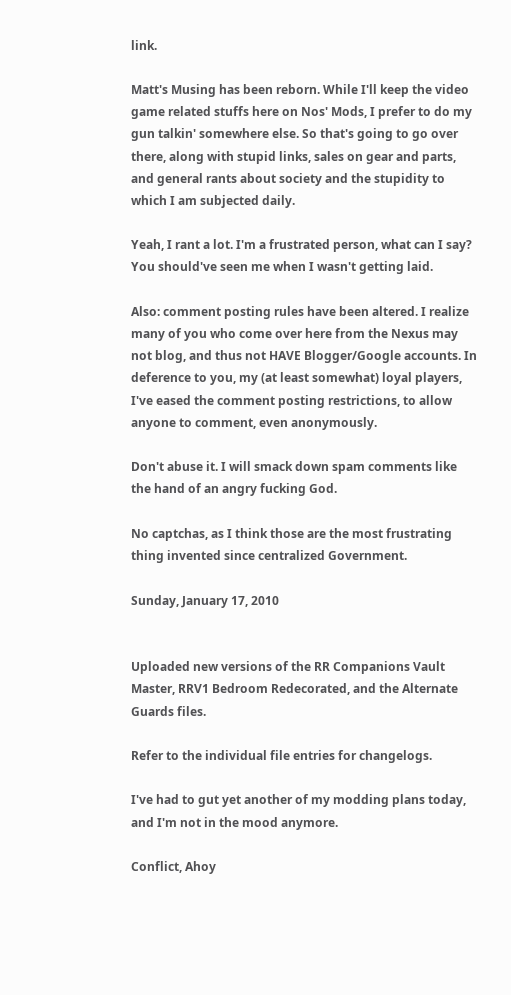link.

Matt's Musing has been reborn. While I'll keep the video game related stuffs here on Nos' Mods, I prefer to do my gun talkin' somewhere else. So that's going to go over there, along with stupid links, sales on gear and parts, and general rants about society and the stupidity to which I am subjected daily.

Yeah, I rant a lot. I'm a frustrated person, what can I say? You should've seen me when I wasn't getting laid.

Also: comment posting rules have been altered. I realize many of you who come over here from the Nexus may not blog, and thus not HAVE Blogger/Google accounts. In deference to you, my (at least somewhat) loyal players, I've eased the comment posting restrictions, to allow anyone to comment, even anonymously.

Don't abuse it. I will smack down spam comments like the hand of an angry fucking God.

No captchas, as I think those are the most frustrating thing invented since centralized Government.

Sunday, January 17, 2010


Uploaded new versions of the RR Companions Vault Master, RRV1 Bedroom Redecorated, and the Alternate Guards files.

Refer to the individual file entries for changelogs.

I've had to gut yet another of my modding plans today, and I'm not in the mood anymore.

Conflict, Ahoy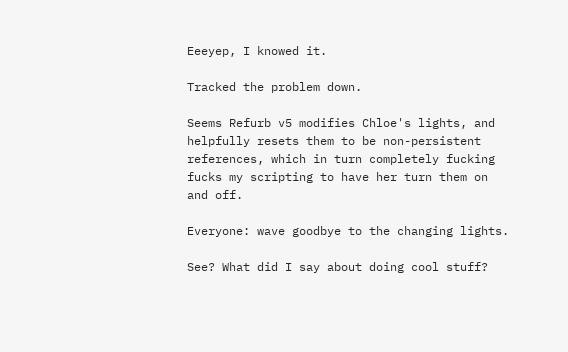Eeeyep, I knowed it.

Tracked the problem down.

Seems Refurb v5 modifies Chloe's lights, and helpfully resets them to be non-persistent references, which in turn completely fucking fucks my scripting to have her turn them on and off.

Everyone: wave goodbye to the changing lights.

See? What did I say about doing cool stuff?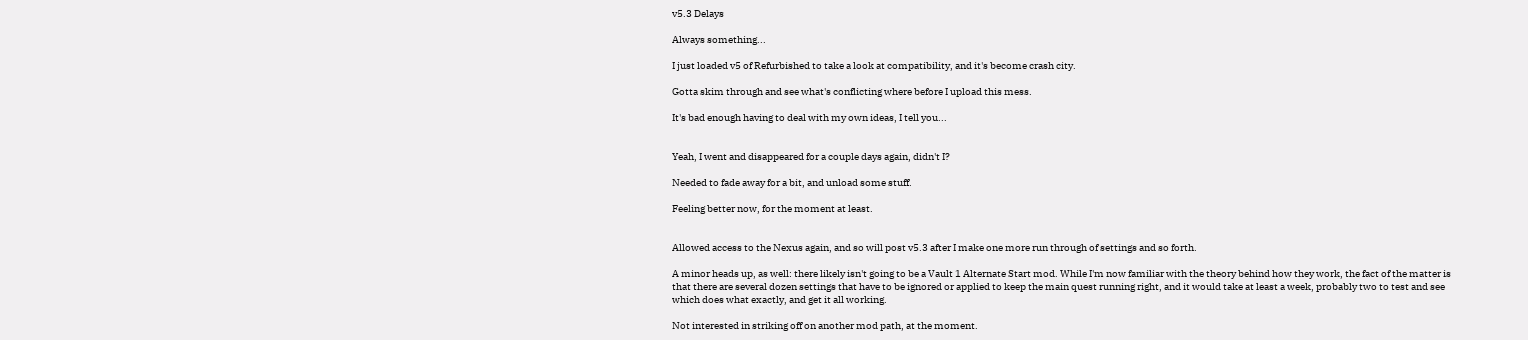v5.3 Delays

Always something...

I just loaded v5 of Refurbished to take a look at compatibility, and it's become crash city.

Gotta skim through and see what's conflicting where before I upload this mess.

It's bad enough having to deal with my own ideas, I tell you...


Yeah, I went and disappeared for a couple days again, didn't I?

Needed to fade away for a bit, and unload some stuff.

Feeling better now, for the moment at least.


Allowed access to the Nexus again, and so will post v5.3 after I make one more run through of settings and so forth.

A minor heads up, as well: there likely isn't going to be a Vault 1 Alternate Start mod. While I'm now familiar with the theory behind how they work, the fact of the matter is that there are several dozen settings that have to be ignored or applied to keep the main quest running right, and it would take at least a week, probably two to test and see which does what exactly, and get it all working.

Not interested in striking off on another mod path, at the moment.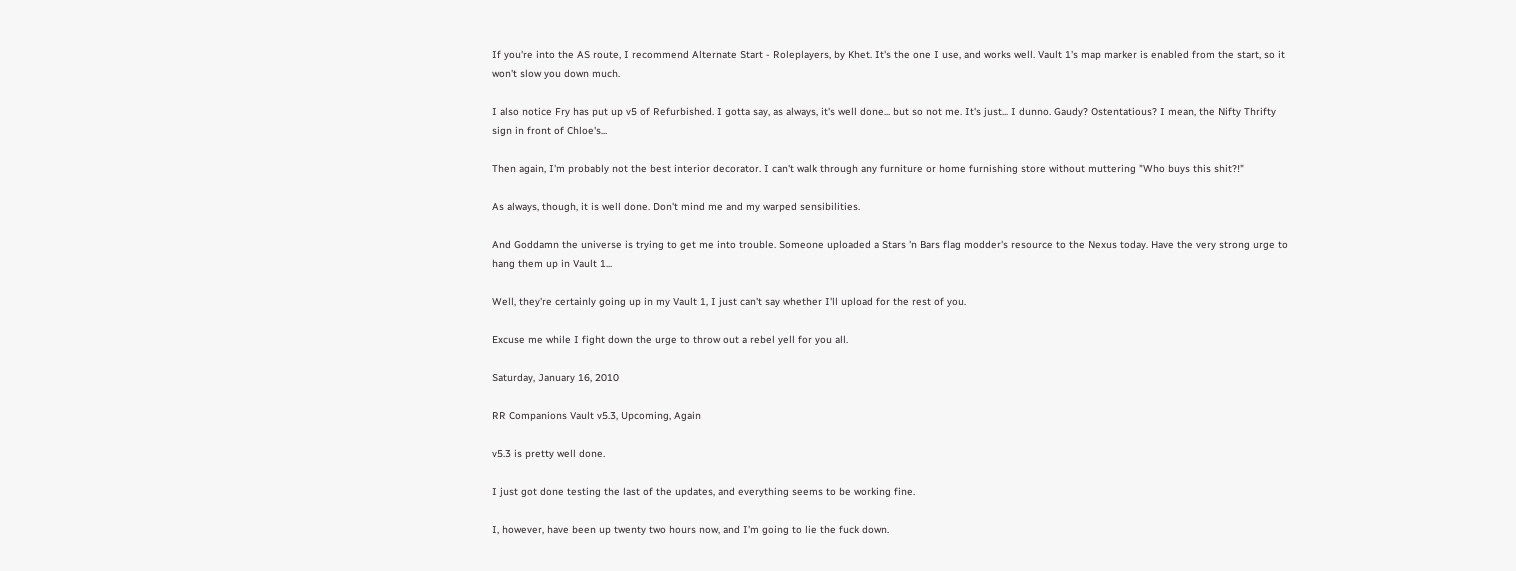If you're into the AS route, I recommend Alternate Start - Roleplayers, by Khet. It's the one I use, and works well. Vault 1's map marker is enabled from the start, so it won't slow you down much.

I also notice Fry has put up v5 of Refurbished. I gotta say, as always, it's well done... but so not me. It's just... I dunno. Gaudy? Ostentatious? I mean, the Nifty Thrifty sign in front of Chloe's...

Then again, I'm probably not the best interior decorator. I can't walk through any furniture or home furnishing store without muttering "Who buys this shit?!"

As always, though, it is well done. Don't mind me and my warped sensibilities.

And Goddamn the universe is trying to get me into trouble. Someone uploaded a Stars 'n Bars flag modder's resource to the Nexus today. Have the very strong urge to hang them up in Vault 1...

Well, they're certainly going up in my Vault 1, I just can't say whether I'll upload for the rest of you.

Excuse me while I fight down the urge to throw out a rebel yell for you all.

Saturday, January 16, 2010

RR Companions Vault v5.3, Upcoming, Again

v5.3 is pretty well done.

I just got done testing the last of the updates, and everything seems to be working fine.

I, however, have been up twenty two hours now, and I'm going to lie the fuck down.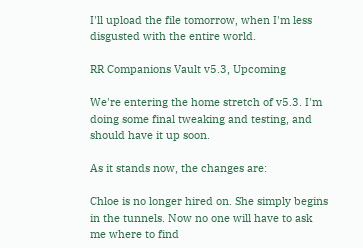I'll upload the file tomorrow, when I'm less disgusted with the entire world.

RR Companions Vault v5.3, Upcoming

We're entering the home stretch of v5.3. I'm doing some final tweaking and testing, and should have it up soon.

As it stands now, the changes are:

Chloe is no longer hired on. She simply begins in the tunnels. Now no one will have to ask me where to find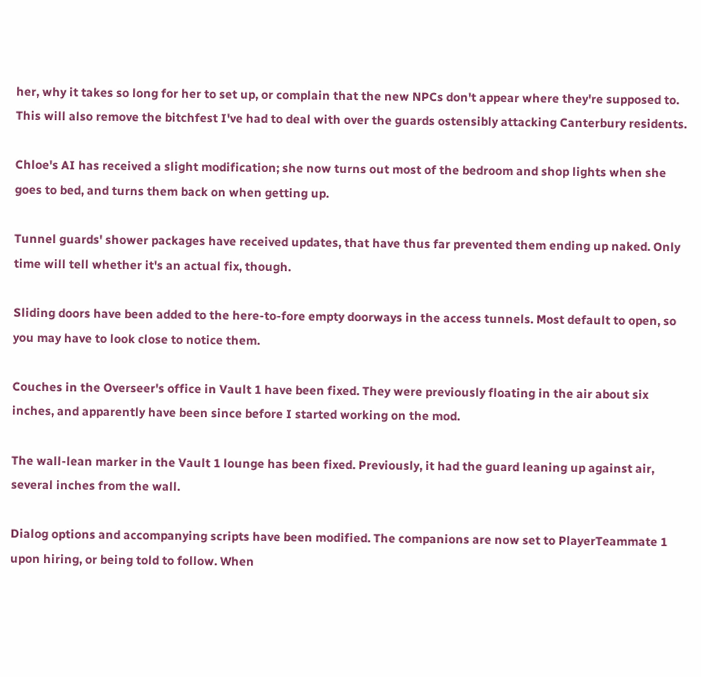her, why it takes so long for her to set up, or complain that the new NPCs don't appear where they're supposed to. This will also remove the bitchfest I've had to deal with over the guards ostensibly attacking Canterbury residents.

Chloe's AI has received a slight modification; she now turns out most of the bedroom and shop lights when she goes to bed, and turns them back on when getting up.

Tunnel guards' shower packages have received updates, that have thus far prevented them ending up naked. Only time will tell whether it's an actual fix, though.

Sliding doors have been added to the here-to-fore empty doorways in the access tunnels. Most default to open, so you may have to look close to notice them.

Couches in the Overseer's office in Vault 1 have been fixed. They were previously floating in the air about six inches, and apparently have been since before I started working on the mod.

The wall-lean marker in the Vault 1 lounge has been fixed. Previously, it had the guard leaning up against air, several inches from the wall.

Dialog options and accompanying scripts have been modified. The companions are now set to PlayerTeammate 1 upon hiring, or being told to follow. When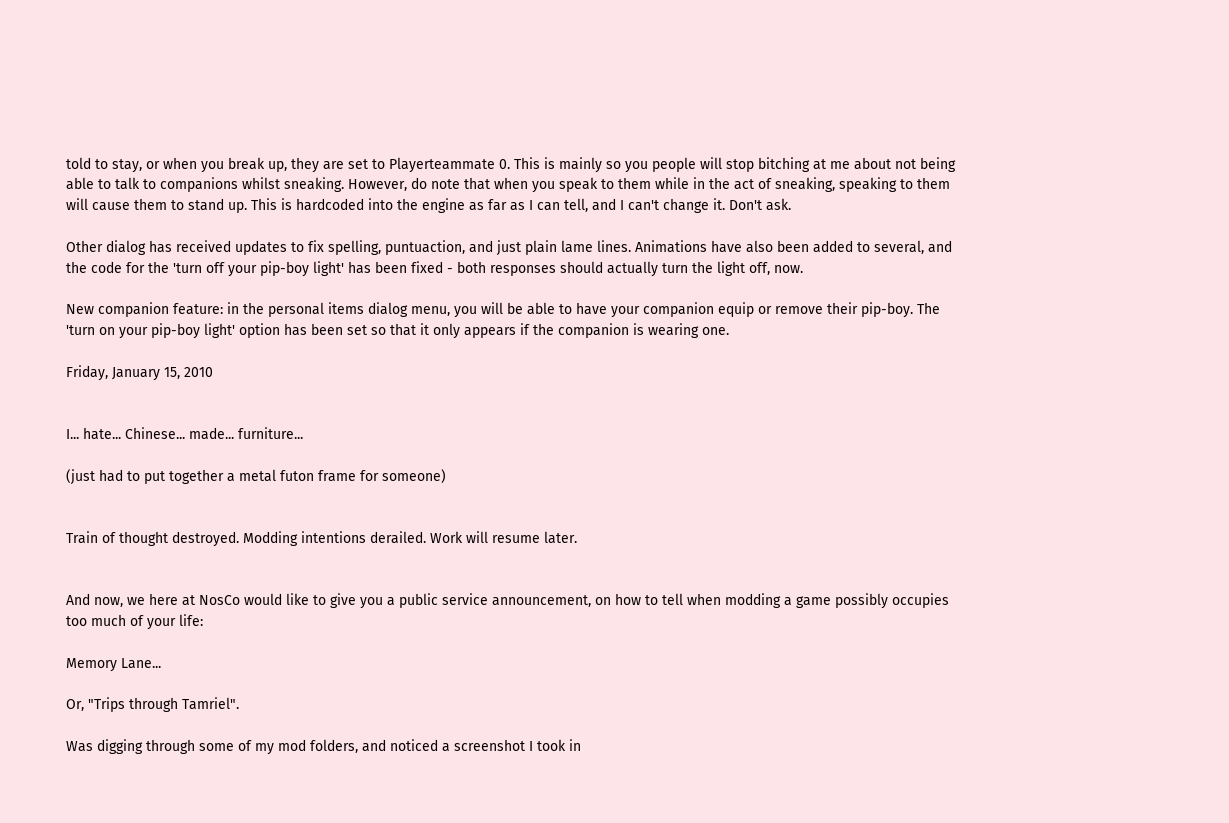told to stay, or when you break up, they are set to Playerteammate 0. This is mainly so you people will stop bitching at me about not being able to talk to companions whilst sneaking. However, do note that when you speak to them while in the act of sneaking, speaking to them will cause them to stand up. This is hardcoded into the engine as far as I can tell, and I can't change it. Don't ask.

Other dialog has received updates to fix spelling, puntuaction, and just plain lame lines. Animations have also been added to several, and the code for the 'turn off your pip-boy light' has been fixed - both responses should actually turn the light off, now.

New companion feature: in the personal items dialog menu, you will be able to have your companion equip or remove their pip-boy. The 'turn on your pip-boy light' option has been set so that it only appears if the companion is wearing one.

Friday, January 15, 2010


I... hate... Chinese... made... furniture...

(just had to put together a metal futon frame for someone)


Train of thought destroyed. Modding intentions derailed. Work will resume later.


And now, we here at NosCo would like to give you a public service announcement, on how to tell when modding a game possibly occupies too much of your life:

Memory Lane...

Or, "Trips through Tamriel".

Was digging through some of my mod folders, and noticed a screenshot I took in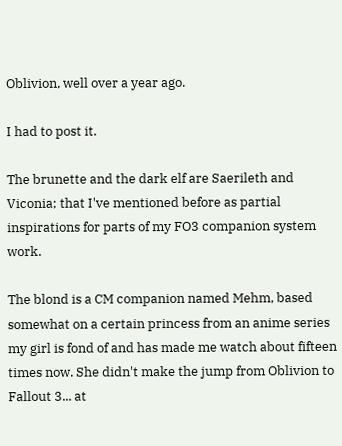Oblivion, well over a year ago.

I had to post it.

The brunette and the dark elf are Saerileth and Viconia; that I've mentioned before as partial inspirations for parts of my FO3 companion system work.

The blond is a CM companion named Mehm, based somewhat on a certain princess from an anime series my girl is fond of and has made me watch about fifteen times now. She didn't make the jump from Oblivion to Fallout 3... at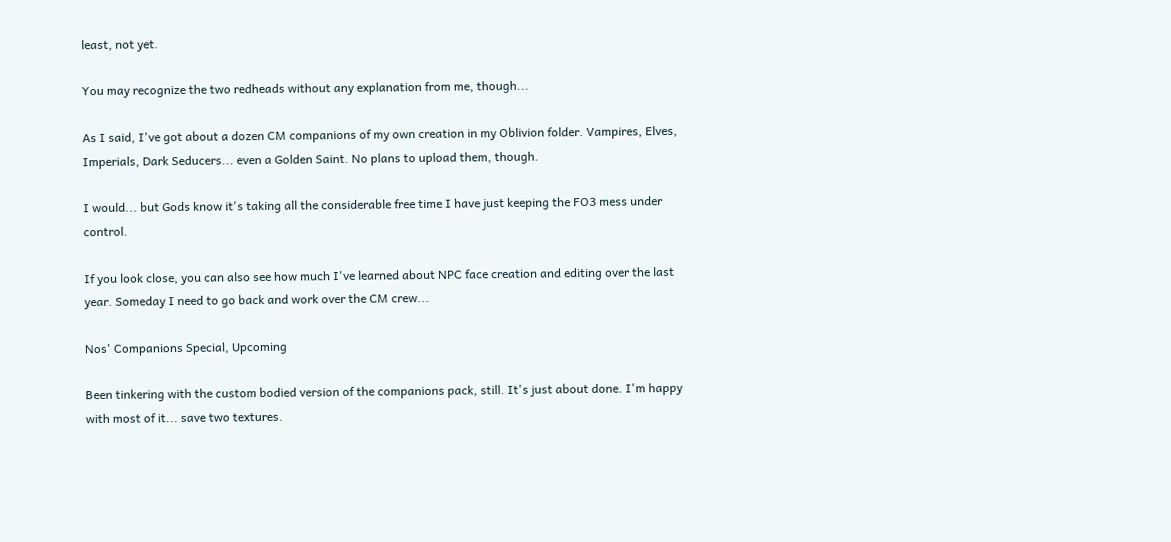least, not yet.

You may recognize the two redheads without any explanation from me, though...

As I said, I've got about a dozen CM companions of my own creation in my Oblivion folder. Vampires, Elves, Imperials, Dark Seducers... even a Golden Saint. No plans to upload them, though.

I would... but Gods know it's taking all the considerable free time I have just keeping the FO3 mess under control.

If you look close, you can also see how much I've learned about NPC face creation and editing over the last year. Someday I need to go back and work over the CM crew...

Nos' Companions Special, Upcoming

Been tinkering with the custom bodied version of the companions pack, still. It's just about done. I'm happy with most of it... save two textures.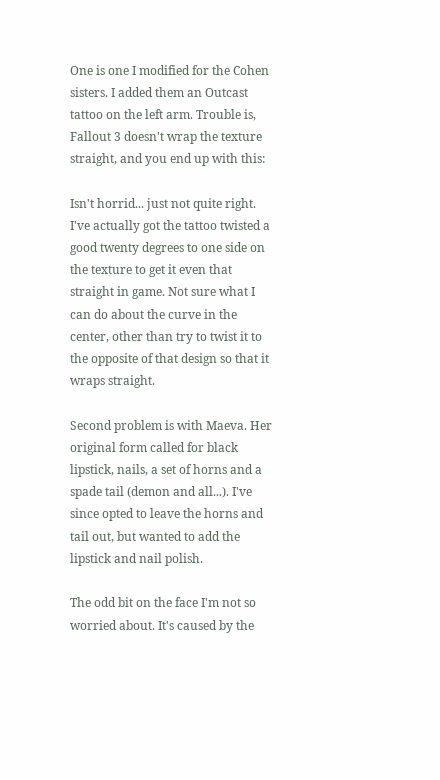One is one I modified for the Cohen sisters. I added them an Outcast tattoo on the left arm. Trouble is, Fallout 3 doesn't wrap the texture straight, and you end up with this:

Isn't horrid... just not quite right. I've actually got the tattoo twisted a good twenty degrees to one side on the texture to get it even that straight in game. Not sure what I can do about the curve in the center, other than try to twist it to the opposite of that design so that it wraps straight.

Second problem is with Maeva. Her original form called for black lipstick, nails, a set of horns and a spade tail (demon and all...). I've since opted to leave the horns and tail out, but wanted to add the lipstick and nail polish.

The odd bit on the face I'm not so worried about. It's caused by the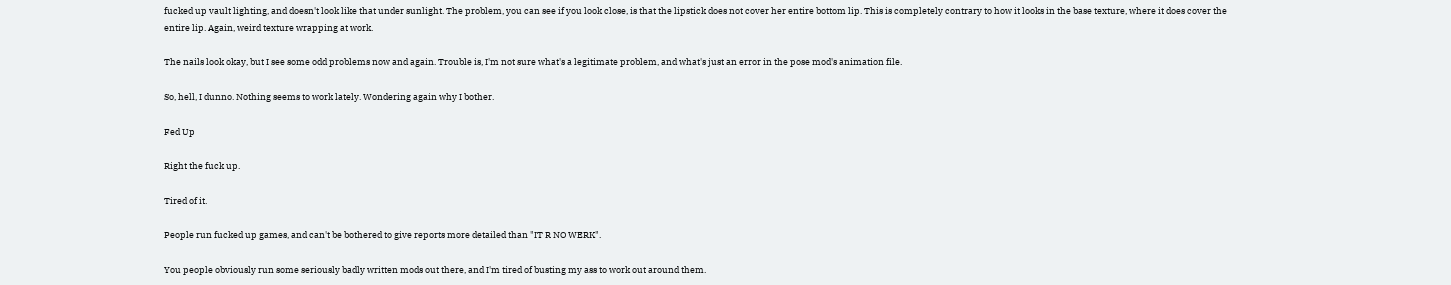fucked up vault lighting, and doesn't look like that under sunlight. The problem, you can see if you look close, is that the lipstick does not cover her entire bottom lip. This is completely contrary to how it looks in the base texture, where it does cover the entire lip. Again, weird texture wrapping at work.

The nails look okay, but I see some odd problems now and again. Trouble is, I'm not sure what's a legitimate problem, and what's just an error in the pose mod's animation file.

So, hell, I dunno. Nothing seems to work lately. Wondering again why I bother.

Fed Up

Right the fuck up.

Tired of it.

People run fucked up games, and can't be bothered to give reports more detailed than "IT R NO WERK".

You people obviously run some seriously badly written mods out there, and I'm tired of busting my ass to work out around them.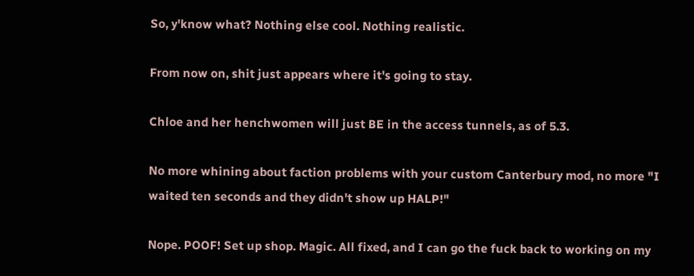So, y'know what? Nothing else cool. Nothing realistic.

From now on, shit just appears where it's going to stay.

Chloe and her henchwomen will just BE in the access tunnels, as of 5.3.

No more whining about faction problems with your custom Canterbury mod, no more "I waited ten seconds and they didn't show up HALP!"

Nope. POOF! Set up shop. Magic. All fixed, and I can go the fuck back to working on my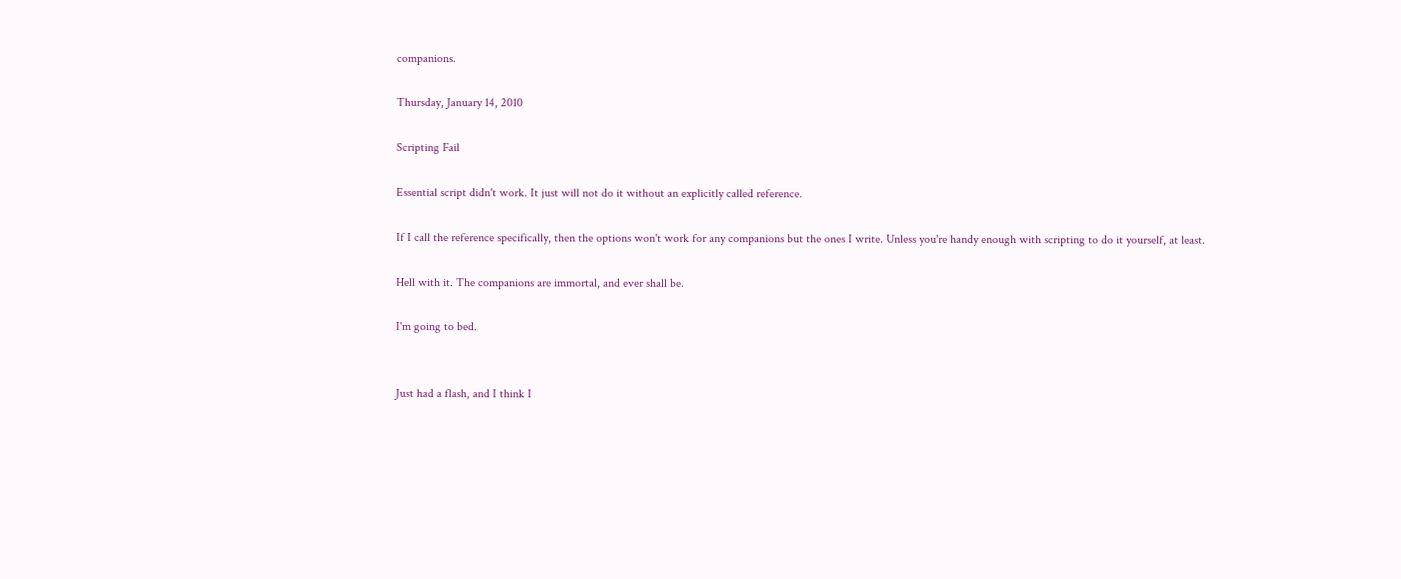companions.

Thursday, January 14, 2010

Scripting Fail

Essential script didn't work. It just will not do it without an explicitly called reference.

If I call the reference specifically, then the options won't work for any companions but the ones I write. Unless you're handy enough with scripting to do it yourself, at least.

Hell with it. The companions are immortal, and ever shall be.

I'm going to bed.


Just had a flash, and I think I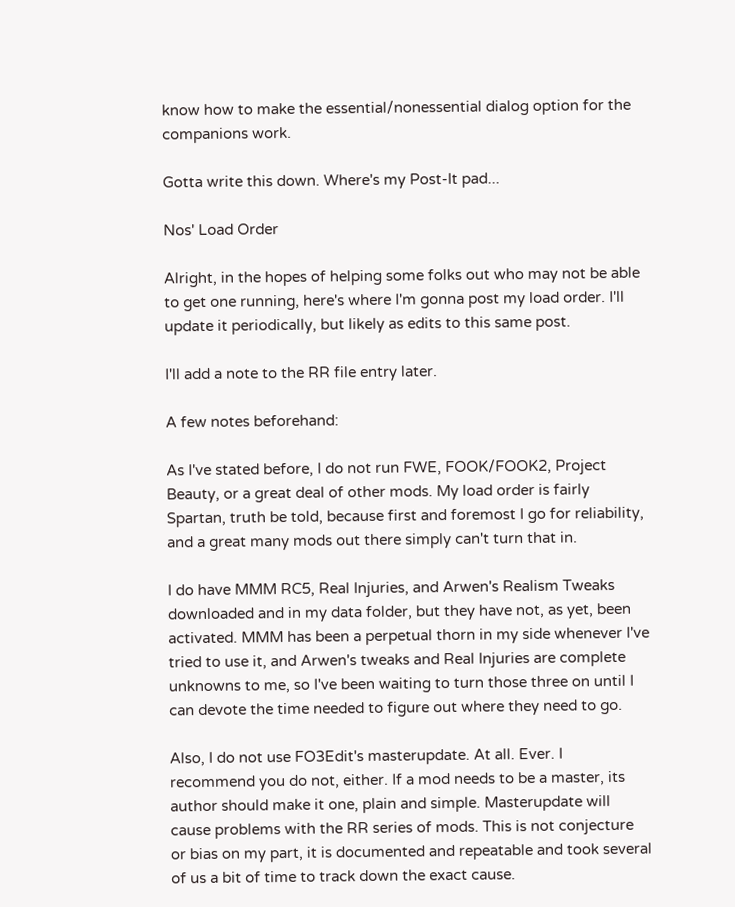know how to make the essential/nonessential dialog option for the companions work.

Gotta write this down. Where's my Post-It pad...

Nos' Load Order

Alright, in the hopes of helping some folks out who may not be able to get one running, here's where I'm gonna post my load order. I'll update it periodically, but likely as edits to this same post.

I'll add a note to the RR file entry later.

A few notes beforehand:

As I've stated before, I do not run FWE, FOOK/FOOK2, Project Beauty, or a great deal of other mods. My load order is fairly Spartan, truth be told, because first and foremost I go for reliability, and a great many mods out there simply can't turn that in.

I do have MMM RC5, Real Injuries, and Arwen's Realism Tweaks downloaded and in my data folder, but they have not, as yet, been activated. MMM has been a perpetual thorn in my side whenever I've tried to use it, and Arwen's tweaks and Real Injuries are complete unknowns to me, so I've been waiting to turn those three on until I can devote the time needed to figure out where they need to go.

Also, I do not use FO3Edit's masterupdate. At all. Ever. I recommend you do not, either. If a mod needs to be a master, its author should make it one, plain and simple. Masterupdate will cause problems with the RR series of mods. This is not conjecture or bias on my part, it is documented and repeatable and took several of us a bit of time to track down the exact cause.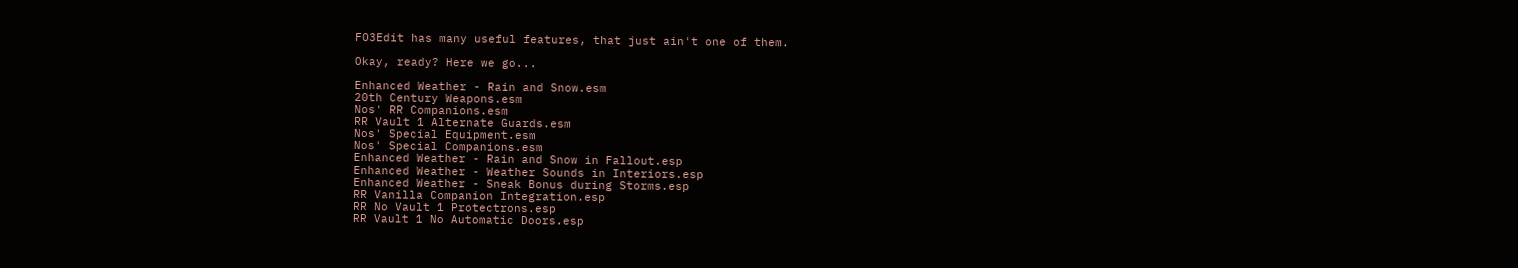FO3Edit has many useful features, that just ain't one of them.

Okay, ready? Here we go...

Enhanced Weather - Rain and Snow.esm
20th Century Weapons.esm
Nos' RR Companions.esm
RR Vault 1 Alternate Guards.esm
Nos' Special Equipment.esm
Nos' Special Companions.esm
Enhanced Weather - Rain and Snow in Fallout.esp
Enhanced Weather - Weather Sounds in Interiors.esp
Enhanced Weather - Sneak Bonus during Storms.esp
RR Vanilla Companion Integration.esp
RR No Vault 1 Protectrons.esp
RR Vault 1 No Automatic Doors.esp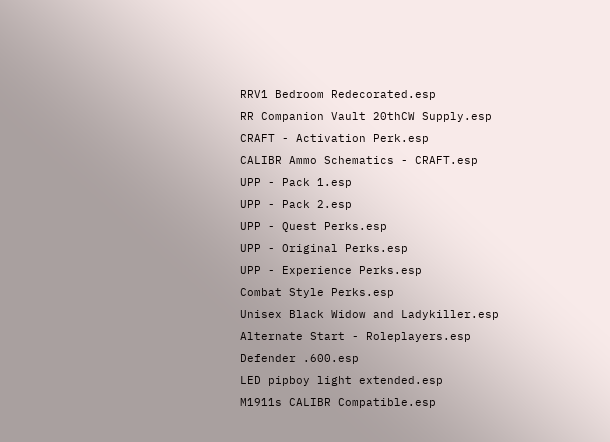RRV1 Bedroom Redecorated.esp
RR Companion Vault 20thCW Supply.esp
CRAFT - Activation Perk.esp
CALIBR Ammo Schematics - CRAFT.esp
UPP - Pack 1.esp
UPP - Pack 2.esp
UPP - Quest Perks.esp
UPP - Original Perks.esp
UPP - Experience Perks.esp
Combat Style Perks.esp
Unisex Black Widow and Ladykiller.esp
Alternate Start - Roleplayers.esp
Defender .600.esp
LED pipboy light extended.esp
M1911s CALIBR Compatible.esp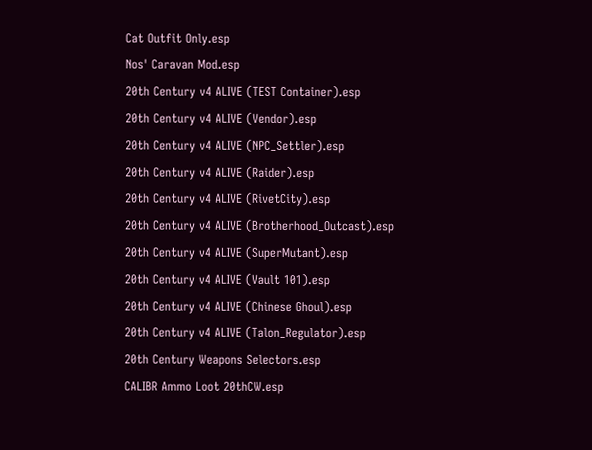Cat Outfit Only.esp
Nos' Caravan Mod.esp
20th Century v4 ALIVE (TEST Container).esp
20th Century v4 ALIVE (Vendor).esp
20th Century v4 ALIVE (NPC_Settler).esp
20th Century v4 ALIVE (Raider).esp
20th Century v4 ALIVE (RivetCity).esp
20th Century v4 ALIVE (Brotherhood_Outcast).esp
20th Century v4 ALIVE (SuperMutant).esp
20th Century v4 ALIVE (Vault 101).esp
20th Century v4 ALIVE (Chinese Ghoul).esp
20th Century v4 ALIVE (Talon_Regulator).esp
20th Century Weapons Selectors.esp
CALIBR Ammo Loot 20thCW.esp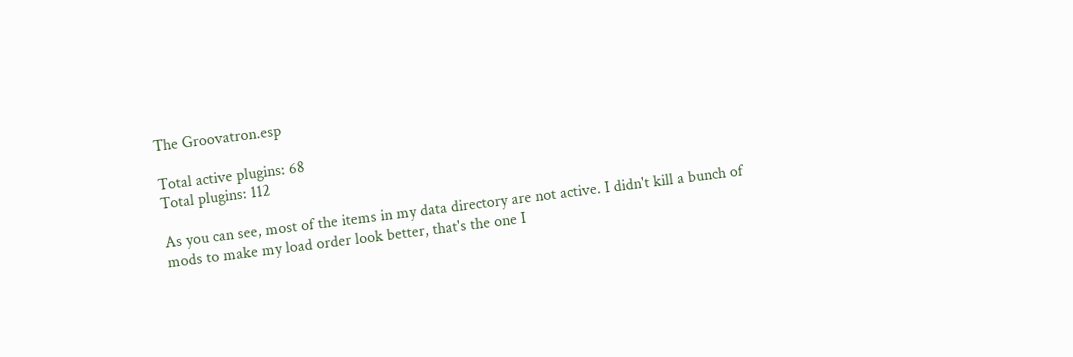The Groovatron.esp

Total active plugins: 68
Total plugins: 112

As you can see, most of the items in my data directory are not active. I didn't kill a bunch of mods to make my load order look better, that's the one I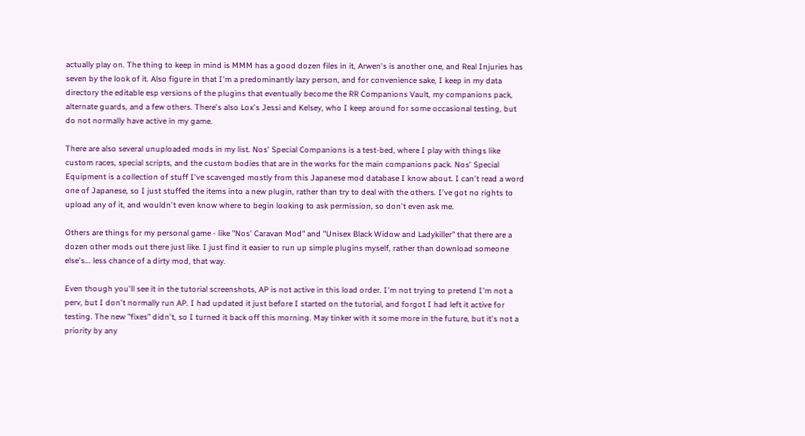actually play on. The thing to keep in mind is MMM has a good dozen files in it, Arwen's is another one, and Real Injuries has seven by the look of it. Also figure in that I'm a predominantly lazy person, and for convenience sake, I keep in my data directory the editable esp versions of the plugins that eventually become the RR Companions Vault, my companions pack, alternate guards, and a few others. There's also Lox's Jessi and Kelsey, who I keep around for some occasional testing, but do not normally have active in my game.

There are also several unuploaded mods in my list. Nos' Special Companions is a test-bed, where I play with things like custom races, special scripts, and the custom bodies that are in the works for the main companions pack. Nos' Special Equipment is a collection of stuff I've scavenged mostly from this Japanese mod database I know about. I can't read a word one of Japanese, so I just stuffed the items into a new plugin, rather than try to deal with the others. I've got no rights to upload any of it, and wouldn't even know where to begin looking to ask permission, so don't even ask me.

Others are things for my personal game - like "Nos' Caravan Mod" and "Unisex Black Widow and Ladykiller" that there are a dozen other mods out there just like. I just find it easier to run up simple plugins myself, rather than download someone else's... less chance of a dirty mod, that way.

Even though you'll see it in the tutorial screenshots, AP is not active in this load order. I'm not trying to pretend I'm not a perv, but I don't normally run AP. I had updated it just before I started on the tutorial, and forgot I had left it active for testing. The new "fixes" didn't, so I turned it back off this morning. May tinker with it some more in the future, but it's not a priority by any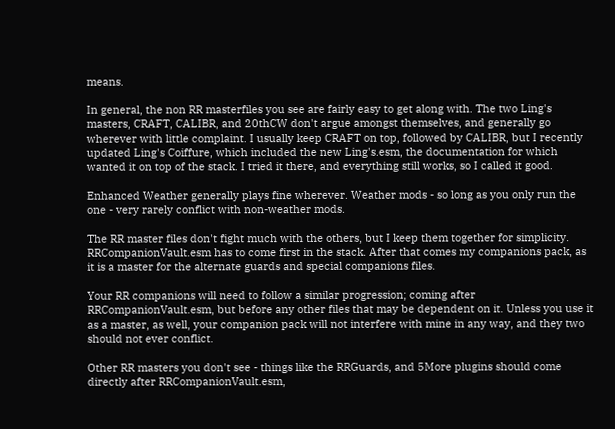means.

In general, the non RR masterfiles you see are fairly easy to get along with. The two Ling's masters, CRAFT, CALIBR, and 20thCW don't argue amongst themselves, and generally go wherever with little complaint. I usually keep CRAFT on top, followed by CALIBR, but I recently updated Ling's Coiffure, which included the new Ling's.esm, the documentation for which wanted it on top of the stack. I tried it there, and everything still works, so I called it good.

Enhanced Weather generally plays fine wherever. Weather mods - so long as you only run the one - very rarely conflict with non-weather mods.

The RR master files don't fight much with the others, but I keep them together for simplicity. RRCompanionVault.esm has to come first in the stack. After that comes my companions pack, as it is a master for the alternate guards and special companions files.

Your RR companions will need to follow a similar progression; coming after RRCompanionVault.esm, but before any other files that may be dependent on it. Unless you use it as a master, as well, your companion pack will not interfere with mine in any way, and they two should not ever conflict.

Other RR masters you don't see - things like the RRGuards, and 5More plugins should come directly after RRCompanionVault.esm,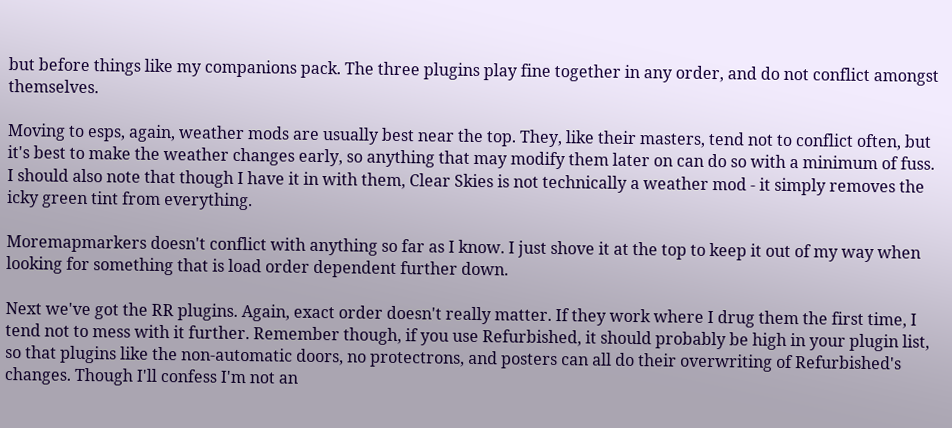but before things like my companions pack. The three plugins play fine together in any order, and do not conflict amongst themselves.

Moving to esps, again, weather mods are usually best near the top. They, like their masters, tend not to conflict often, but it's best to make the weather changes early, so anything that may modify them later on can do so with a minimum of fuss. I should also note that though I have it in with them, Clear Skies is not technically a weather mod - it simply removes the icky green tint from everything.

Moremapmarkers doesn't conflict with anything so far as I know. I just shove it at the top to keep it out of my way when looking for something that is load order dependent further down.

Next we've got the RR plugins. Again, exact order doesn't really matter. If they work where I drug them the first time, I tend not to mess with it further. Remember though, if you use Refurbished, it should probably be high in your plugin list, so that plugins like the non-automatic doors, no protectrons, and posters can all do their overwriting of Refurbished's changes. Though I'll confess I'm not an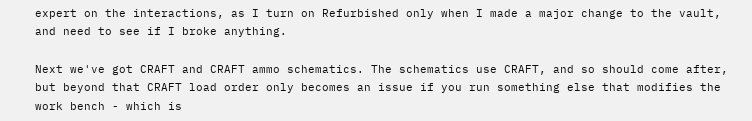expert on the interactions, as I turn on Refurbished only when I made a major change to the vault, and need to see if I broke anything.

Next we've got CRAFT and CRAFT ammo schematics. The schematics use CRAFT, and so should come after, but beyond that CRAFT load order only becomes an issue if you run something else that modifies the work bench - which is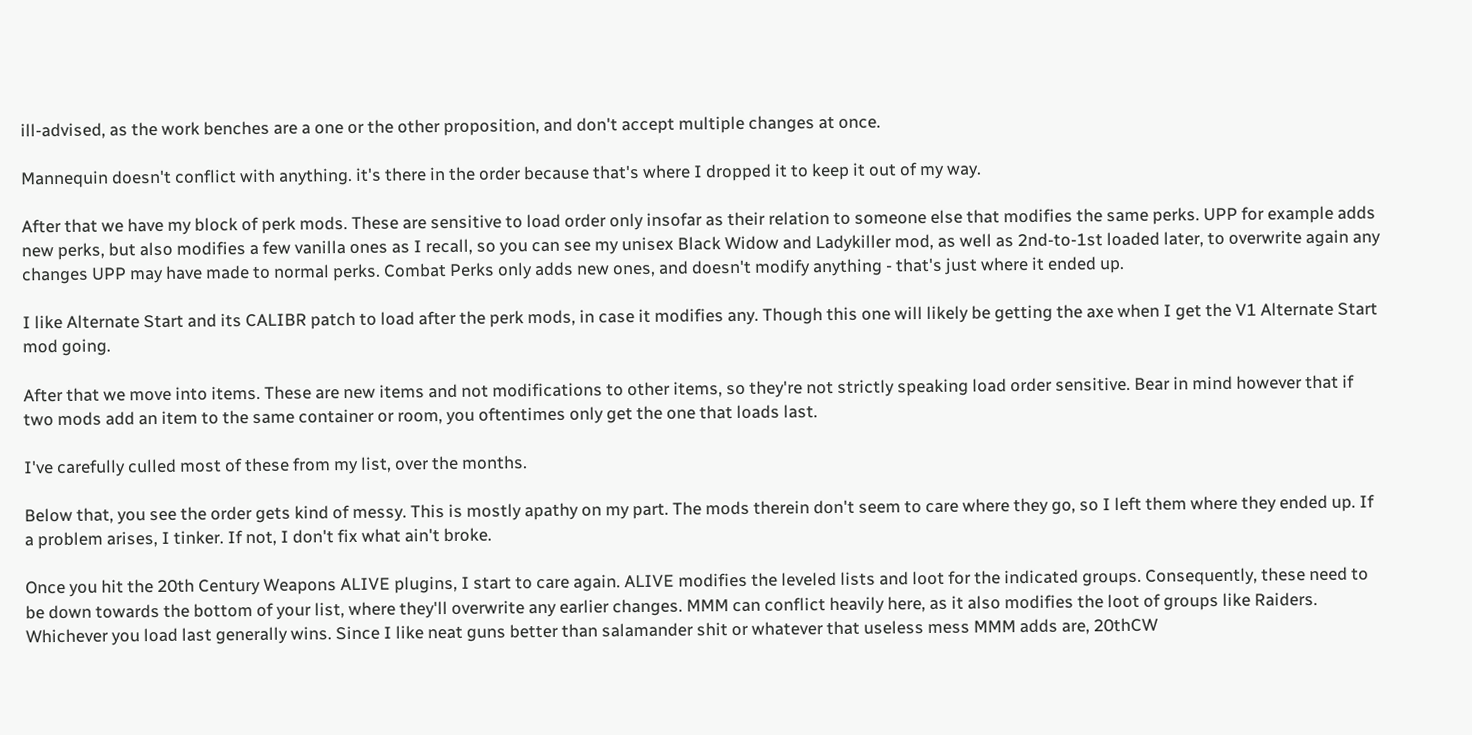ill-advised, as the work benches are a one or the other proposition, and don't accept multiple changes at once.

Mannequin doesn't conflict with anything. it's there in the order because that's where I dropped it to keep it out of my way.

After that we have my block of perk mods. These are sensitive to load order only insofar as their relation to someone else that modifies the same perks. UPP for example adds new perks, but also modifies a few vanilla ones as I recall, so you can see my unisex Black Widow and Ladykiller mod, as well as 2nd-to-1st loaded later, to overwrite again any changes UPP may have made to normal perks. Combat Perks only adds new ones, and doesn't modify anything - that's just where it ended up.

I like Alternate Start and its CALIBR patch to load after the perk mods, in case it modifies any. Though this one will likely be getting the axe when I get the V1 Alternate Start mod going.

After that we move into items. These are new items and not modifications to other items, so they're not strictly speaking load order sensitive. Bear in mind however that if two mods add an item to the same container or room, you oftentimes only get the one that loads last.

I've carefully culled most of these from my list, over the months.

Below that, you see the order gets kind of messy. This is mostly apathy on my part. The mods therein don't seem to care where they go, so I left them where they ended up. If a problem arises, I tinker. If not, I don't fix what ain't broke.

Once you hit the 20th Century Weapons ALIVE plugins, I start to care again. ALIVE modifies the leveled lists and loot for the indicated groups. Consequently, these need to be down towards the bottom of your list, where they'll overwrite any earlier changes. MMM can conflict heavily here, as it also modifies the loot of groups like Raiders. Whichever you load last generally wins. Since I like neat guns better than salamander shit or whatever that useless mess MMM adds are, 20thCW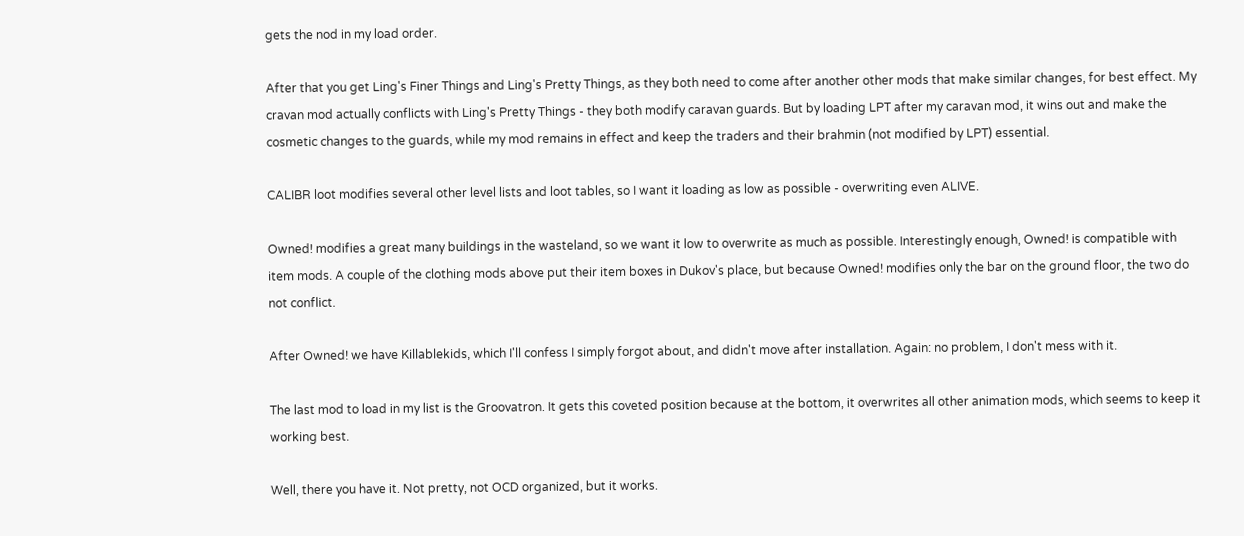gets the nod in my load order.

After that you get Ling's Finer Things and Ling's Pretty Things, as they both need to come after another other mods that make similar changes, for best effect. My cravan mod actually conflicts with Ling's Pretty Things - they both modify caravan guards. But by loading LPT after my caravan mod, it wins out and make the cosmetic changes to the guards, while my mod remains in effect and keep the traders and their brahmin (not modified by LPT) essential.

CALIBR loot modifies several other level lists and loot tables, so I want it loading as low as possible - overwriting even ALIVE.

Owned! modifies a great many buildings in the wasteland, so we want it low to overwrite as much as possible. Interestingly enough, Owned! is compatible with item mods. A couple of the clothing mods above put their item boxes in Dukov's place, but because Owned! modifies only the bar on the ground floor, the two do not conflict.

After Owned! we have Killablekids, which I'll confess I simply forgot about, and didn't move after installation. Again: no problem, I don't mess with it.

The last mod to load in my list is the Groovatron. It gets this coveted position because at the bottom, it overwrites all other animation mods, which seems to keep it working best.

Well, there you have it. Not pretty, not OCD organized, but it works.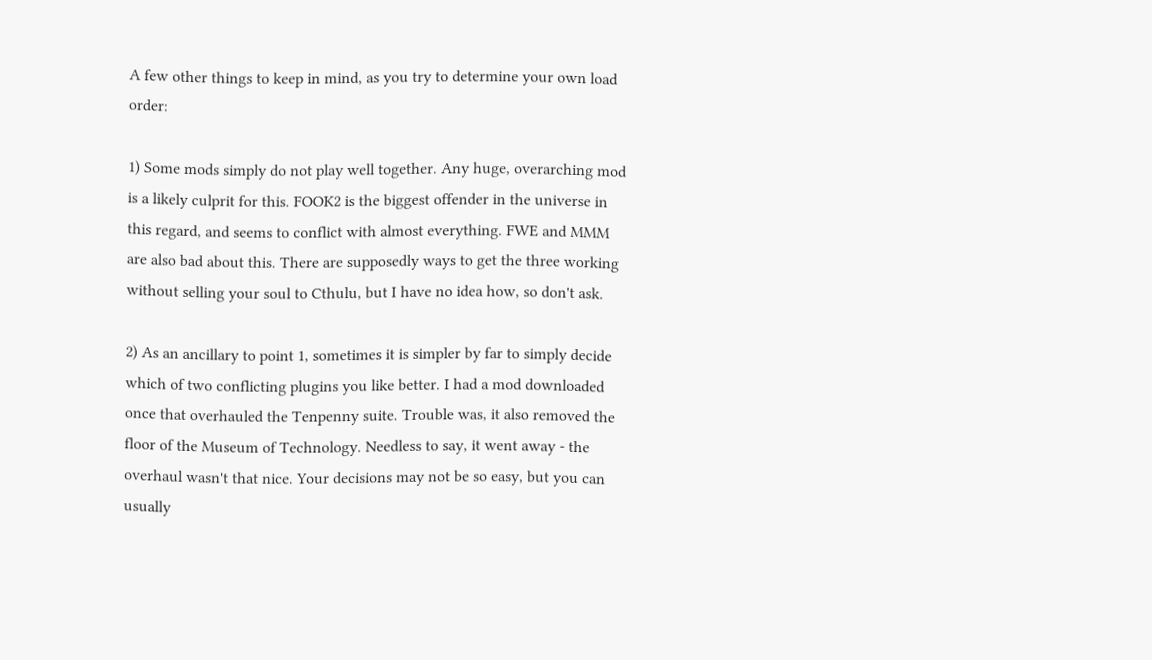A few other things to keep in mind, as you try to determine your own load order:

1) Some mods simply do not play well together. Any huge, overarching mod is a likely culprit for this. FOOK2 is the biggest offender in the universe in this regard, and seems to conflict with almost everything. FWE and MMM are also bad about this. There are supposedly ways to get the three working without selling your soul to Cthulu, but I have no idea how, so don't ask.

2) As an ancillary to point 1, sometimes it is simpler by far to simply decide which of two conflicting plugins you like better. I had a mod downloaded once that overhauled the Tenpenny suite. Trouble was, it also removed the floor of the Museum of Technology. Needless to say, it went away - the overhaul wasn't that nice. Your decisions may not be so easy, but you can usually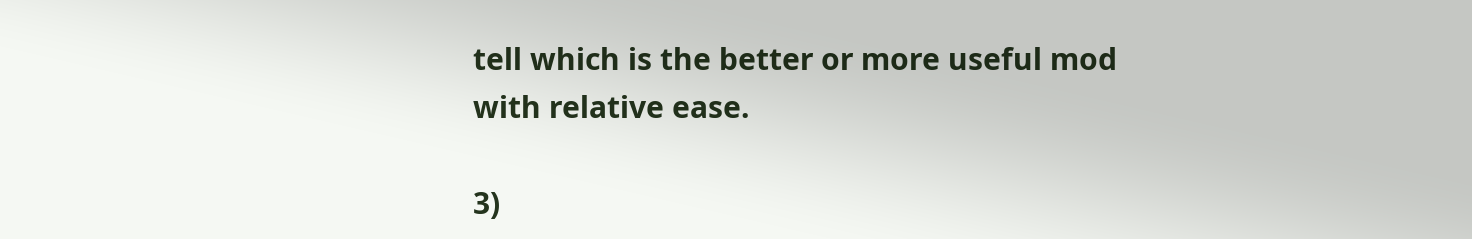tell which is the better or more useful mod with relative ease.

3)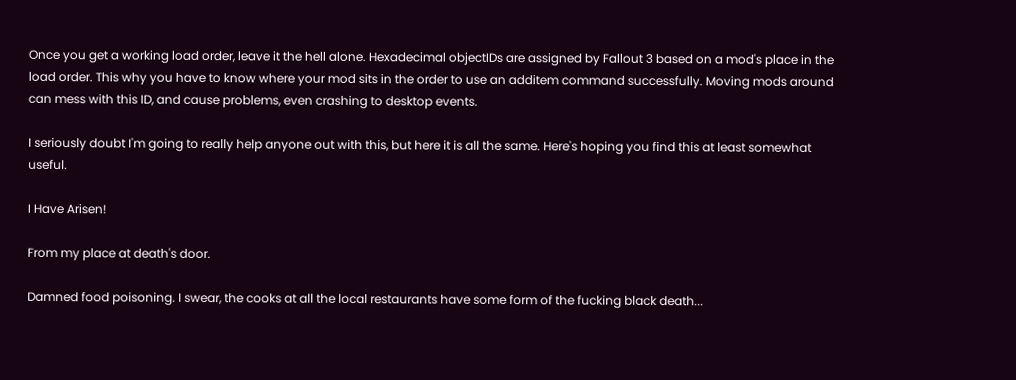Once you get a working load order, leave it the hell alone. Hexadecimal objectIDs are assigned by Fallout 3 based on a mod's place in the load order. This why you have to know where your mod sits in the order to use an additem command successfully. Moving mods around can mess with this ID, and cause problems, even crashing to desktop events.

I seriously doubt I'm going to really help anyone out with this, but here it is all the same. Here's hoping you find this at least somewhat useful.

I Have Arisen!

From my place at death's door.

Damned food poisoning. I swear, the cooks at all the local restaurants have some form of the fucking black death...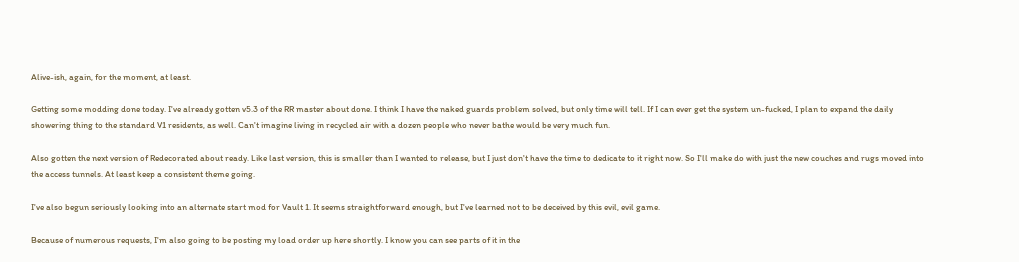Alive-ish, again, for the moment, at least.

Getting some modding done today. I've already gotten v5.3 of the RR master about done. I think I have the naked guards problem solved, but only time will tell. If I can ever get the system un-fucked, I plan to expand the daily showering thing to the standard V1 residents, as well. Can't imagine living in recycled air with a dozen people who never bathe would be very much fun.

Also gotten the next version of Redecorated about ready. Like last version, this is smaller than I wanted to release, but I just don't have the time to dedicate to it right now. So I'll make do with just the new couches and rugs moved into the access tunnels. At least keep a consistent theme going.

I've also begun seriously looking into an alternate start mod for Vault 1. It seems straightforward enough, but I've learned not to be deceived by this evil, evil game.

Because of numerous requests, I'm also going to be posting my load order up here shortly. I know you can see parts of it in the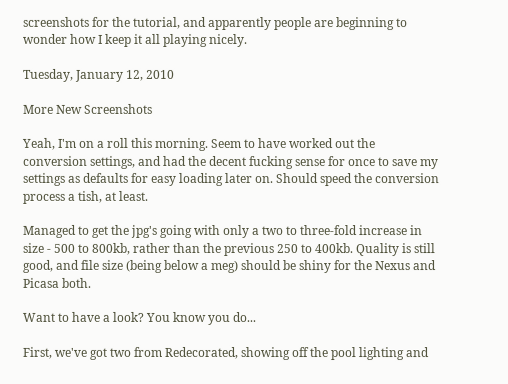screenshots for the tutorial, and apparently people are beginning to wonder how I keep it all playing nicely.

Tuesday, January 12, 2010

More New Screenshots

Yeah, I'm on a roll this morning. Seem to have worked out the conversion settings, and had the decent fucking sense for once to save my settings as defaults for easy loading later on. Should speed the conversion process a tish, at least.

Managed to get the jpg's going with only a two to three-fold increase in size - 500 to 800kb, rather than the previous 250 to 400kb. Quality is still good, and file size (being below a meg) should be shiny for the Nexus and Picasa both.

Want to have a look? You know you do...

First, we've got two from Redecorated, showing off the pool lighting and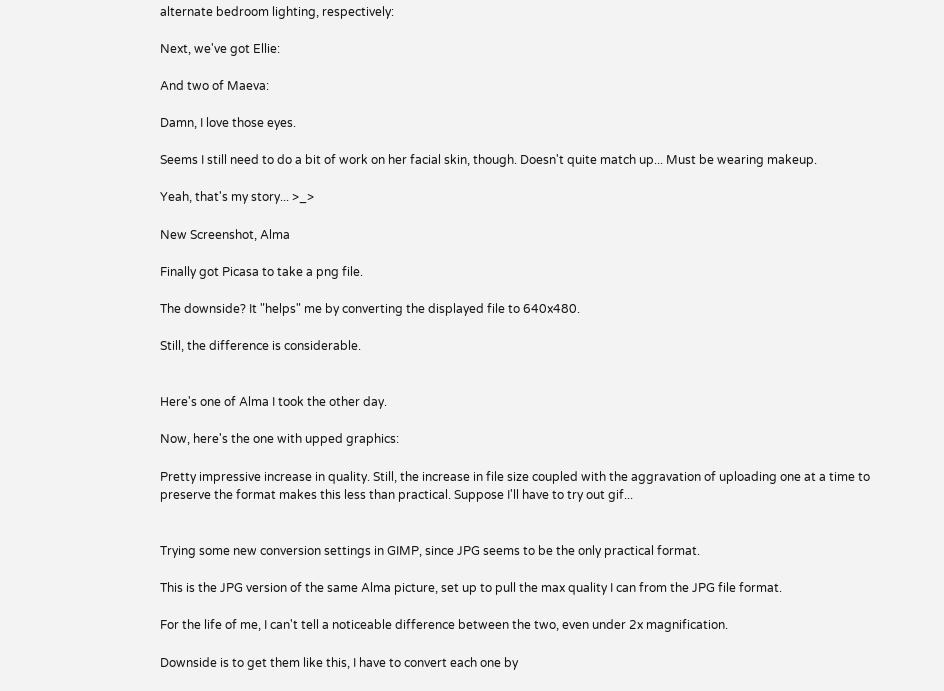alternate bedroom lighting, respectively:

Next, we've got Ellie:

And two of Maeva:

Damn, I love those eyes.

Seems I still need to do a bit of work on her facial skin, though. Doesn't quite match up... Must be wearing makeup.

Yeah, that's my story... >_>

New Screenshot, Alma

Finally got Picasa to take a png file.

The downside? It "helps" me by converting the displayed file to 640x480.

Still, the difference is considerable.


Here's one of Alma I took the other day.

Now, here's the one with upped graphics:

Pretty impressive increase in quality. Still, the increase in file size coupled with the aggravation of uploading one at a time to preserve the format makes this less than practical. Suppose I'll have to try out gif...


Trying some new conversion settings in GIMP, since JPG seems to be the only practical format.

This is the JPG version of the same Alma picture, set up to pull the max quality I can from the JPG file format.

For the life of me, I can't tell a noticeable difference between the two, even under 2x magnification.

Downside is to get them like this, I have to convert each one by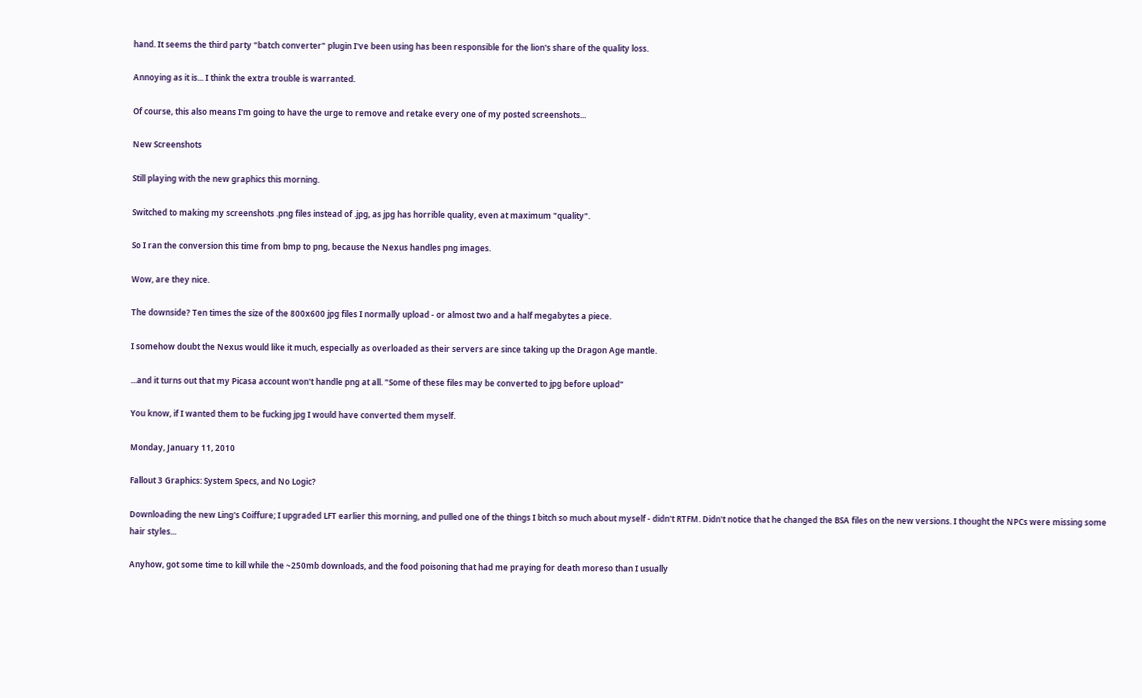hand. It seems the third party "batch converter" plugin I've been using has been responsible for the lion's share of the quality loss.

Annoying as it is... I think the extra trouble is warranted.

Of course, this also means I'm going to have the urge to remove and retake every one of my posted screenshots...

New Screenshots

Still playing with the new graphics this morning.

Switched to making my screenshots .png files instead of .jpg, as jpg has horrible quality, even at maximum "quality".

So I ran the conversion this time from bmp to png, because the Nexus handles png images.

Wow, are they nice.

The downside? Ten times the size of the 800x600 jpg files I normally upload - or almost two and a half megabytes a piece.

I somehow doubt the Nexus would like it much, especially as overloaded as their servers are since taking up the Dragon Age mantle.

...and it turns out that my Picasa account won't handle png at all. "Some of these files may be converted to jpg before upload"

You know, if I wanted them to be fucking jpg I would have converted them myself.

Monday, January 11, 2010

Fallout 3 Graphics: System Specs, and No Logic?

Downloading the new Ling's Coiffure; I upgraded LFT earlier this morning, and pulled one of the things I bitch so much about myself - didn't RTFM. Didn't notice that he changed the BSA files on the new versions. I thought the NPCs were missing some hair styles...

Anyhow, got some time to kill while the ~250mb downloads, and the food poisoning that had me praying for death moreso than I usually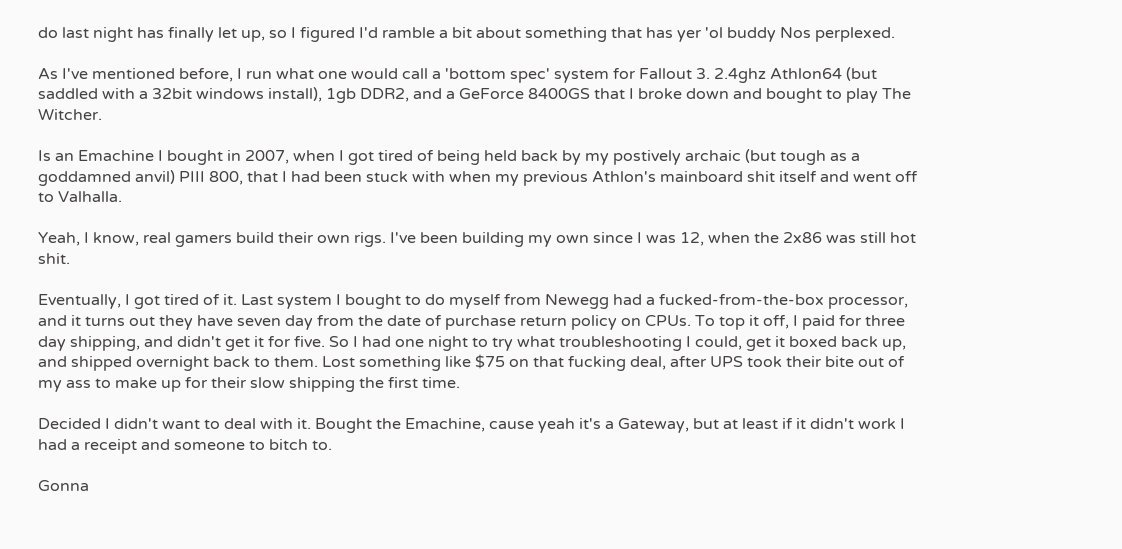do last night has finally let up, so I figured I'd ramble a bit about something that has yer 'ol buddy Nos perplexed.

As I've mentioned before, I run what one would call a 'bottom spec' system for Fallout 3. 2.4ghz Athlon64 (but saddled with a 32bit windows install), 1gb DDR2, and a GeForce 8400GS that I broke down and bought to play The Witcher.

Is an Emachine I bought in 2007, when I got tired of being held back by my postively archaic (but tough as a goddamned anvil) PIII 800, that I had been stuck with when my previous Athlon's mainboard shit itself and went off to Valhalla.

Yeah, I know, real gamers build their own rigs. I've been building my own since I was 12, when the 2x86 was still hot shit.

Eventually, I got tired of it. Last system I bought to do myself from Newegg had a fucked-from-the-box processor, and it turns out they have seven day from the date of purchase return policy on CPUs. To top it off, I paid for three day shipping, and didn't get it for five. So I had one night to try what troubleshooting I could, get it boxed back up, and shipped overnight back to them. Lost something like $75 on that fucking deal, after UPS took their bite out of my ass to make up for their slow shipping the first time.

Decided I didn't want to deal with it. Bought the Emachine, cause yeah it's a Gateway, but at least if it didn't work I had a receipt and someone to bitch to.

Gonna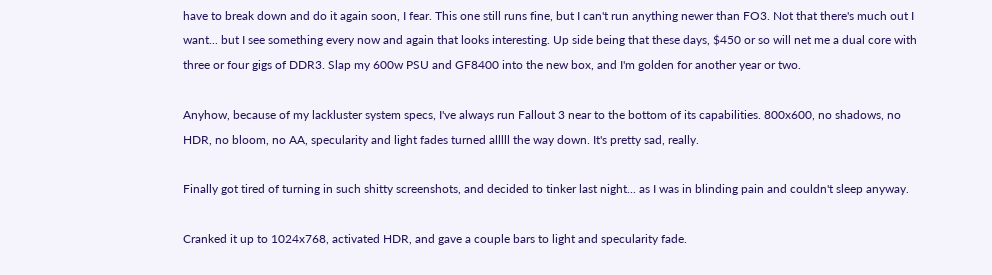have to break down and do it again soon, I fear. This one still runs fine, but I can't run anything newer than FO3. Not that there's much out I want... but I see something every now and again that looks interesting. Up side being that these days, $450 or so will net me a dual core with three or four gigs of DDR3. Slap my 600w PSU and GF8400 into the new box, and I'm golden for another year or two.

Anyhow, because of my lackluster system specs, I've always run Fallout 3 near to the bottom of its capabilities. 800x600, no shadows, no HDR, no bloom, no AA, specularity and light fades turned alllll the way down. It's pretty sad, really.

Finally got tired of turning in such shitty screenshots, and decided to tinker last night... as I was in blinding pain and couldn't sleep anyway.

Cranked it up to 1024x768, activated HDR, and gave a couple bars to light and specularity fade.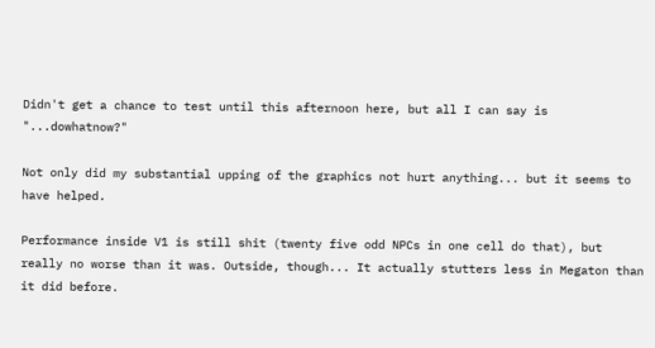Didn't get a chance to test until this afternoon here, but all I can say is "...dowhatnow?"

Not only did my substantial upping of the graphics not hurt anything... but it seems to have helped.

Performance inside V1 is still shit (twenty five odd NPCs in one cell do that), but really no worse than it was. Outside, though... It actually stutters less in Megaton than it did before.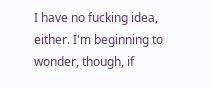I have no fucking idea, either. I'm beginning to wonder, though, if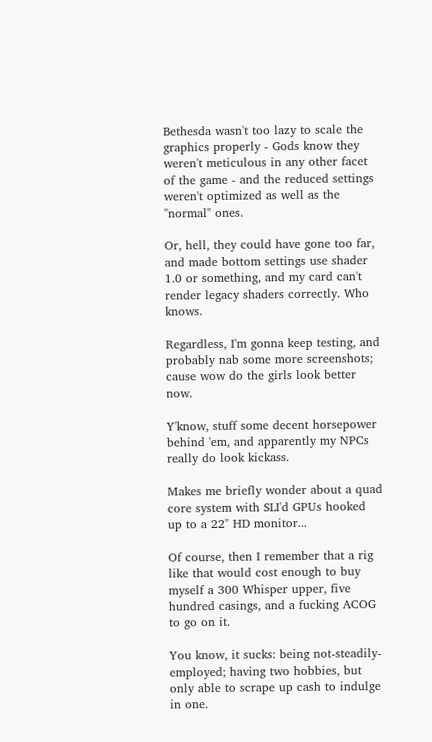Bethesda wasn't too lazy to scale the graphics properly - Gods know they weren't meticulous in any other facet of the game - and the reduced settings weren't optimized as well as the "normal" ones.

Or, hell, they could have gone too far, and made bottom settings use shader 1.0 or something, and my card can't render legacy shaders correctly. Who knows.

Regardless, I'm gonna keep testing, and probably nab some more screenshots; cause wow do the girls look better now.

Y'know, stuff some decent horsepower behind 'em, and apparently my NPCs really do look kickass.

Makes me briefly wonder about a quad core system with SLI'd GPUs hooked up to a 22" HD monitor...

Of course, then I remember that a rig like that would cost enough to buy myself a 300 Whisper upper, five hundred casings, and a fucking ACOG to go on it.

You know, it sucks: being not-steadily-employed; having two hobbies, but only able to scrape up cash to indulge in one.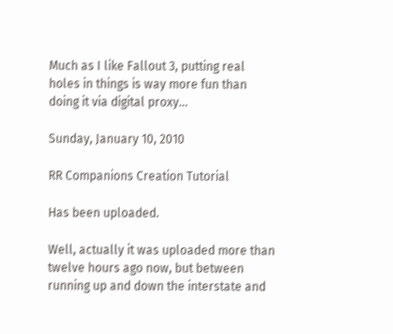Much as I like Fallout 3, putting real holes in things is way more fun than doing it via digital proxy...

Sunday, January 10, 2010

RR Companions Creation Tutorial

Has been uploaded.

Well, actually it was uploaded more than twelve hours ago now, but between running up and down the interstate and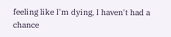feeling like I'm dying, I haven't had a chance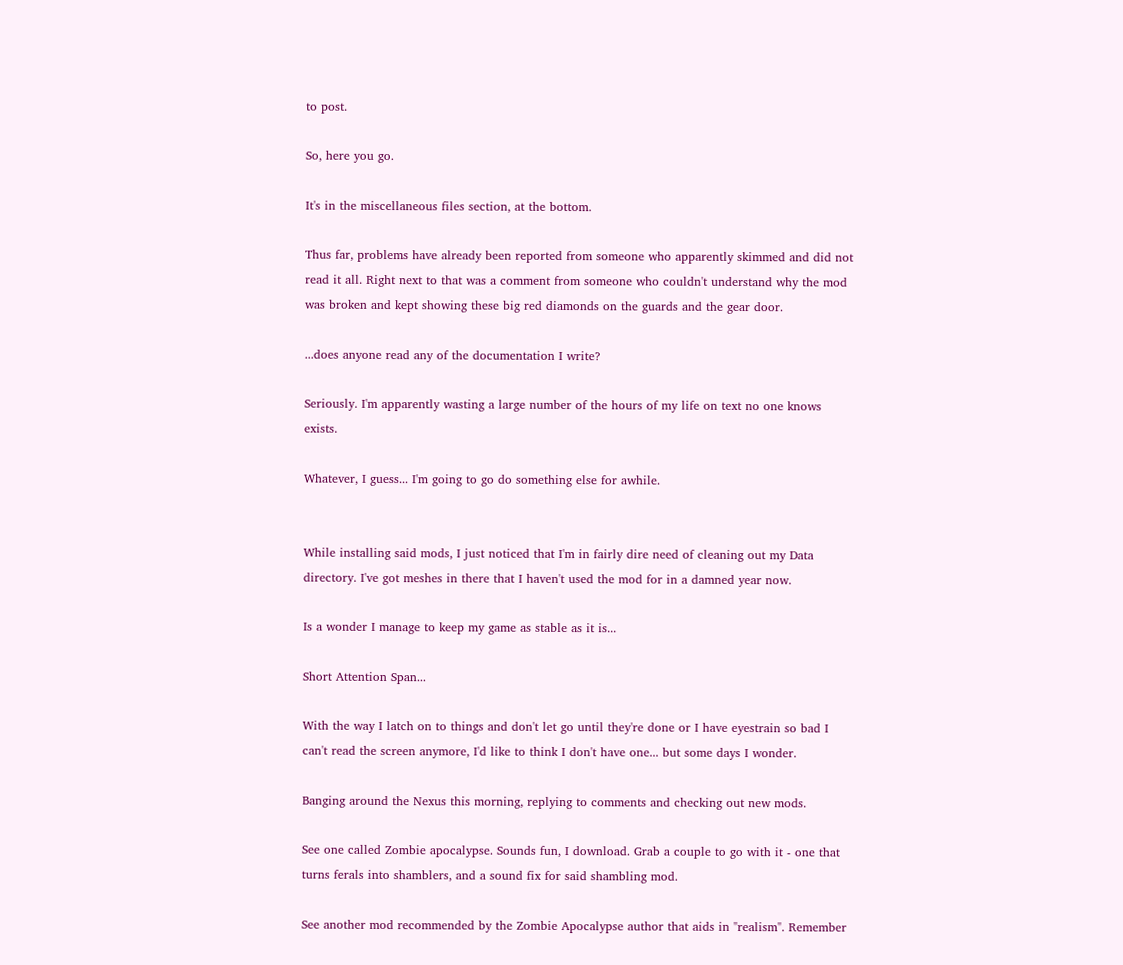to post.

So, here you go.

It's in the miscellaneous files section, at the bottom.

Thus far, problems have already been reported from someone who apparently skimmed and did not read it all. Right next to that was a comment from someone who couldn't understand why the mod was broken and kept showing these big red diamonds on the guards and the gear door.

...does anyone read any of the documentation I write?

Seriously. I'm apparently wasting a large number of the hours of my life on text no one knows exists.

Whatever, I guess... I'm going to go do something else for awhile.


While installing said mods, I just noticed that I'm in fairly dire need of cleaning out my Data directory. I've got meshes in there that I haven't used the mod for in a damned year now.

Is a wonder I manage to keep my game as stable as it is...

Short Attention Span...

With the way I latch on to things and don't let go until they're done or I have eyestrain so bad I can't read the screen anymore, I'd like to think I don't have one... but some days I wonder.

Banging around the Nexus this morning, replying to comments and checking out new mods.

See one called Zombie apocalypse. Sounds fun, I download. Grab a couple to go with it - one that turns ferals into shamblers, and a sound fix for said shambling mod.

See another mod recommended by the Zombie Apocalypse author that aids in "realism". Remember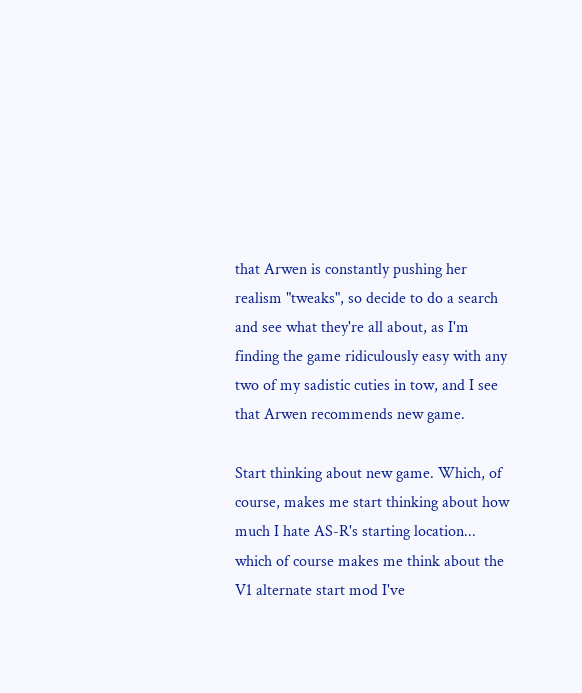that Arwen is constantly pushing her realism "tweaks", so decide to do a search and see what they're all about, as I'm finding the game ridiculously easy with any two of my sadistic cuties in tow, and I see that Arwen recommends new game.

Start thinking about new game. Which, of course, makes me start thinking about how much I hate AS-R's starting location... which of course makes me think about the V1 alternate start mod I've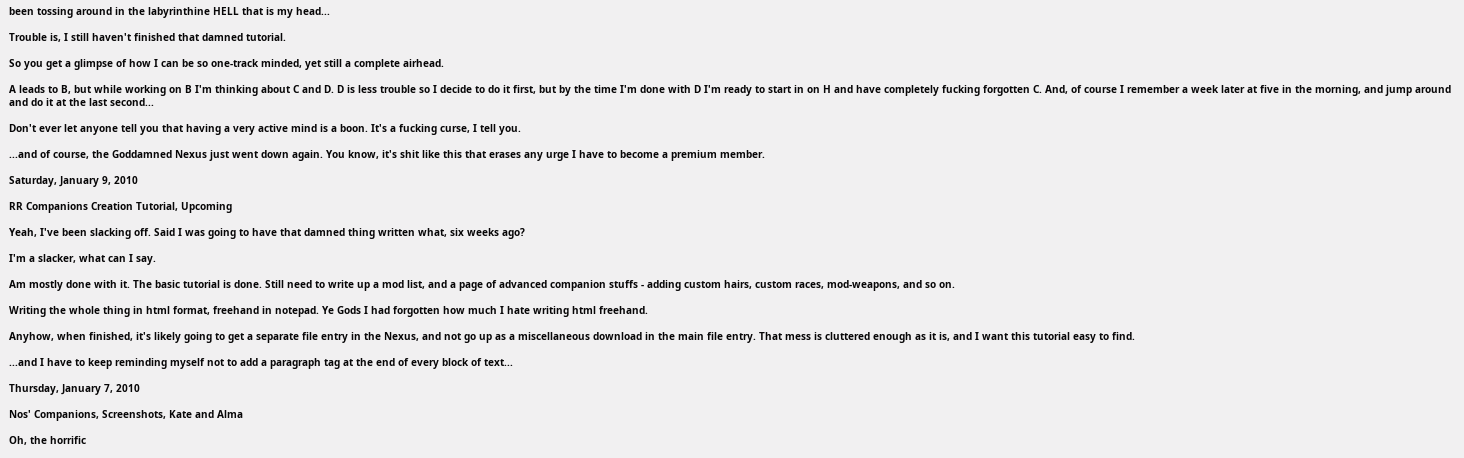been tossing around in the labyrinthine HELL that is my head...

Trouble is, I still haven't finished that damned tutorial.

So you get a glimpse of how I can be so one-track minded, yet still a complete airhead.

A leads to B, but while working on B I'm thinking about C and D. D is less trouble so I decide to do it first, but by the time I'm done with D I'm ready to start in on H and have completely fucking forgotten C. And, of course I remember a week later at five in the morning, and jump around and do it at the last second...

Don't ever let anyone tell you that having a very active mind is a boon. It's a fucking curse, I tell you.

...and of course, the Goddamned Nexus just went down again. You know, it's shit like this that erases any urge I have to become a premium member.

Saturday, January 9, 2010

RR Companions Creation Tutorial, Upcoming

Yeah, I've been slacking off. Said I was going to have that damned thing written what, six weeks ago?

I'm a slacker, what can I say.

Am mostly done with it. The basic tutorial is done. Still need to write up a mod list, and a page of advanced companion stuffs - adding custom hairs, custom races, mod-weapons, and so on.

Writing the whole thing in html format, freehand in notepad. Ye Gods I had forgotten how much I hate writing html freehand.

Anyhow, when finished, it's likely going to get a separate file entry in the Nexus, and not go up as a miscellaneous download in the main file entry. That mess is cluttered enough as it is, and I want this tutorial easy to find.

...and I have to keep reminding myself not to add a paragraph tag at the end of every block of text...

Thursday, January 7, 2010

Nos' Companions, Screenshots, Kate and Alma

Oh, the horrific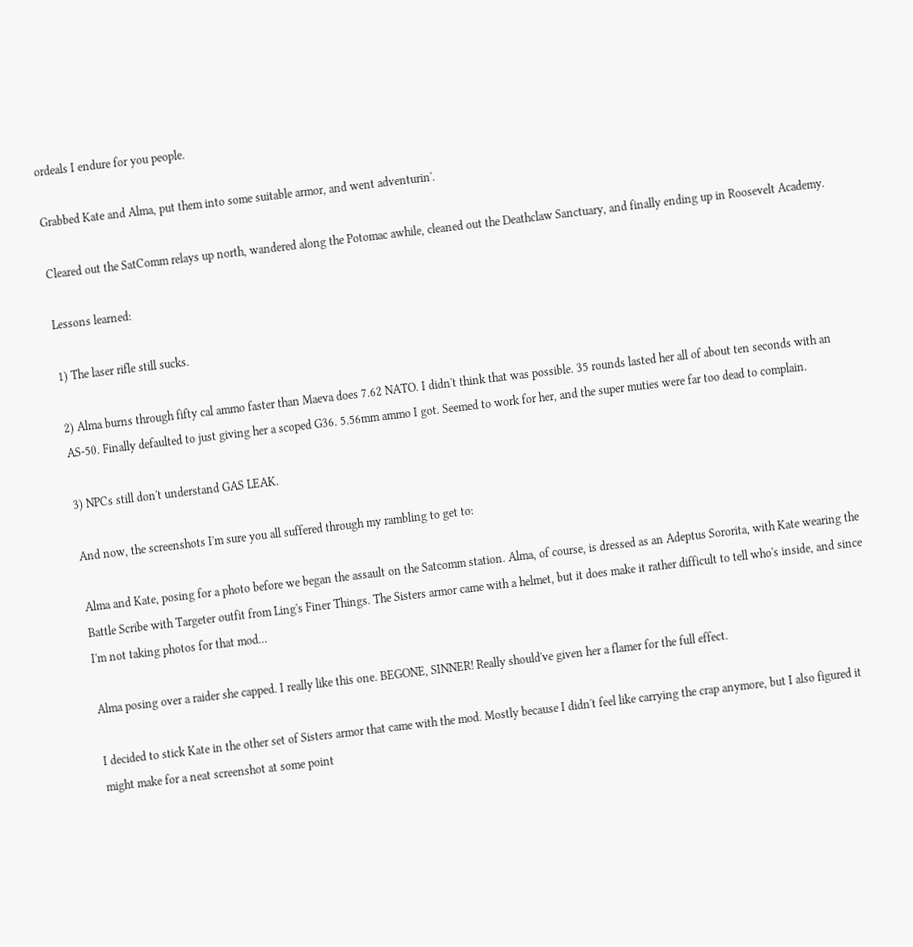ordeals I endure for you people.

Grabbed Kate and Alma, put them into some suitable armor, and went adventurin'.

Cleared out the SatComm relays up north, wandered along the Potomac awhile, cleaned out the Deathclaw Sanctuary, and finally ending up in Roosevelt Academy.

Lessons learned:

1) The laser rifle still sucks.

2) Alma burns through fifty cal ammo faster than Maeva does 7.62 NATO. I didn't think that was possible. 35 rounds lasted her all of about ten seconds with an AS-50. Finally defaulted to just giving her a scoped G36. 5.56mm ammo I got. Seemed to work for her, and the super muties were far too dead to complain.

3) NPCs still don't understand GAS LEAK.

And now, the screenshots I'm sure you all suffered through my rambling to get to:

Alma and Kate, posing for a photo before we began the assault on the Satcomm station. Alma, of course, is dressed as an Adeptus Sororita, with Kate wearing the Battle Scribe with Targeter outfit from Ling's Finer Things. The Sisters armor came with a helmet, but it does make it rather difficult to tell who's inside, and since I'm not taking photos for that mod...

Alma posing over a raider she capped. I really like this one. BEGONE, SINNER! Really should've given her a flamer for the full effect.

I decided to stick Kate in the other set of Sisters armor that came with the mod. Mostly because I didn't feel like carrying the crap anymore, but I also figured it might make for a neat screenshot at some point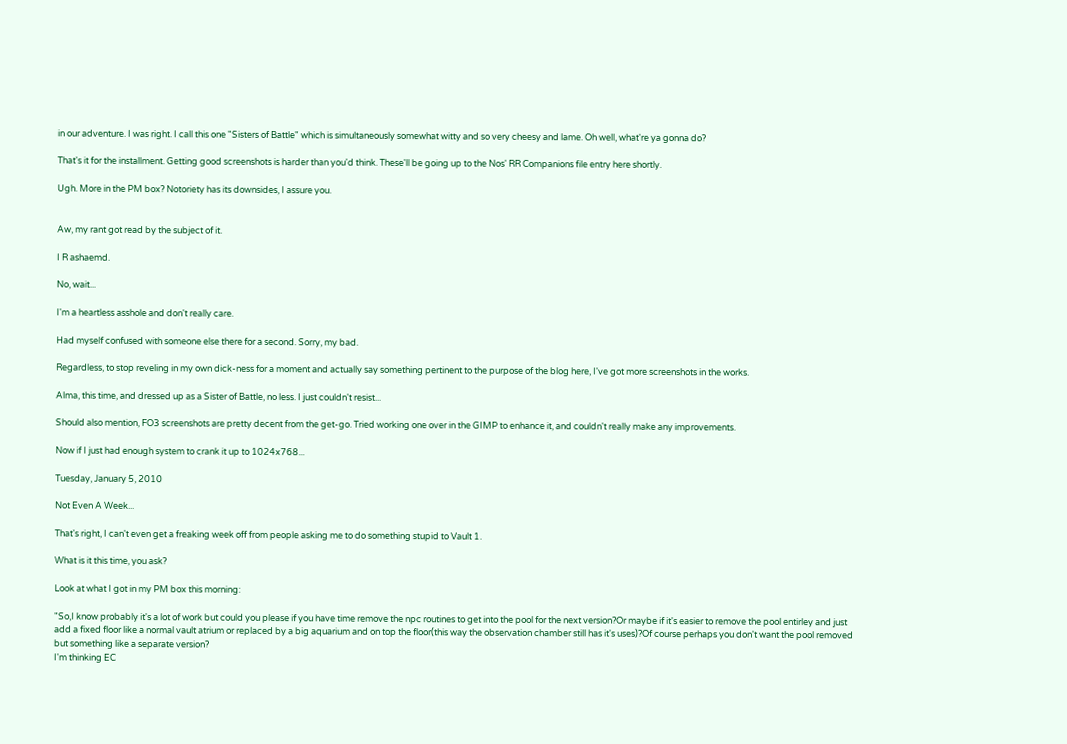in our adventure. I was right. I call this one "Sisters of Battle" which is simultaneously somewhat witty and so very cheesy and lame. Oh well, what're ya gonna do?

That's it for the installment. Getting good screenshots is harder than you'd think. These'll be going up to the Nos' RR Companions file entry here shortly.

Ugh. More in the PM box? Notoriety has its downsides, I assure you.


Aw, my rant got read by the subject of it.

I R ashaemd.

No, wait...

I'm a heartless asshole and don't really care.

Had myself confused with someone else there for a second. Sorry, my bad.

Regardless, to stop reveling in my own dick-ness for a moment and actually say something pertinent to the purpose of the blog here, I've got more screenshots in the works.

Alma, this time, and dressed up as a Sister of Battle, no less. I just couldn't resist...

Should also mention, FO3 screenshots are pretty decent from the get-go. Tried working one over in the GIMP to enhance it, and couldn't really make any improvements.

Now if I just had enough system to crank it up to 1024x768...

Tuesday, January 5, 2010

Not Even A Week...

That's right, I can't even get a freaking week off from people asking me to do something stupid to Vault 1.

What is it this time, you ask?

Look at what I got in my PM box this morning:

"So,I know probably it's a lot of work but could you please if you have time remove the npc routines to get into the pool for the next version?Or maybe if it's easier to remove the pool entirley and just add a fixed floor like a normal vault atrium or replaced by a big aquarium and on top the floor(this way the observation chamber still has it's uses)?Of course perhaps you don't want the pool removed but something like a separate version?
I'm thinking EC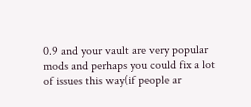0.9 and your vault are very popular mods and perhaps you could fix a lot of issues this way(if people ar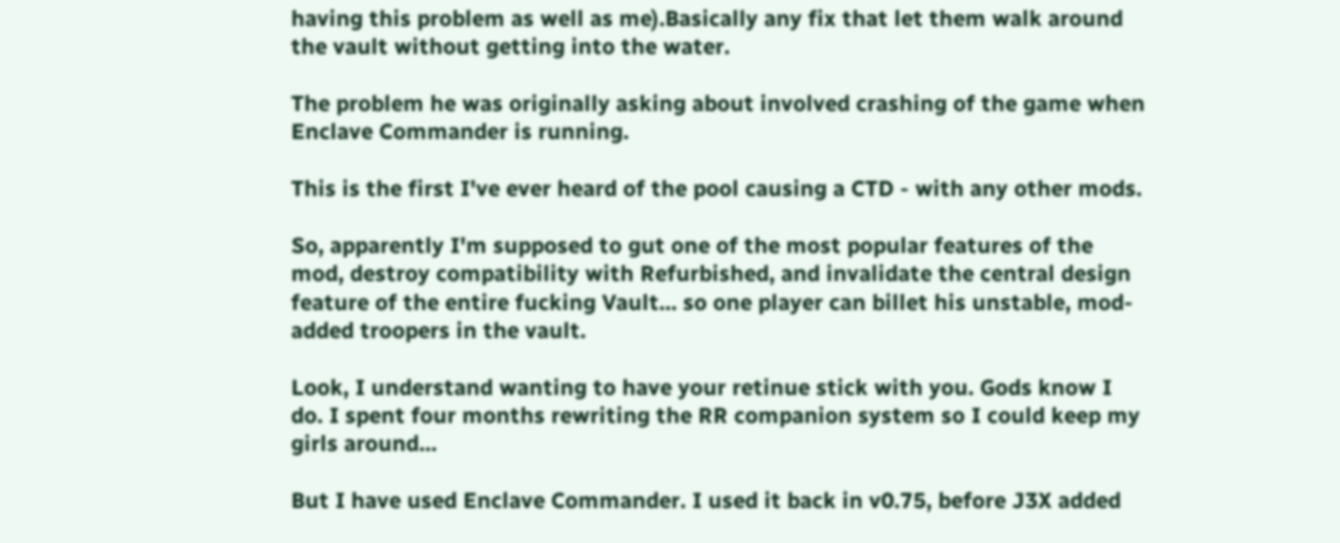having this problem as well as me).Basically any fix that let them walk around the vault without getting into the water.

The problem he was originally asking about involved crashing of the game when Enclave Commander is running.

This is the first I've ever heard of the pool causing a CTD - with any other mods.

So, apparently I'm supposed to gut one of the most popular features of the mod, destroy compatibility with Refurbished, and invalidate the central design feature of the entire fucking Vault... so one player can billet his unstable, mod-added troopers in the vault.

Look, I understand wanting to have your retinue stick with you. Gods know I do. I spent four months rewriting the RR companion system so I could keep my girls around...

But I have used Enclave Commander. I used it back in v0.75, before J3X added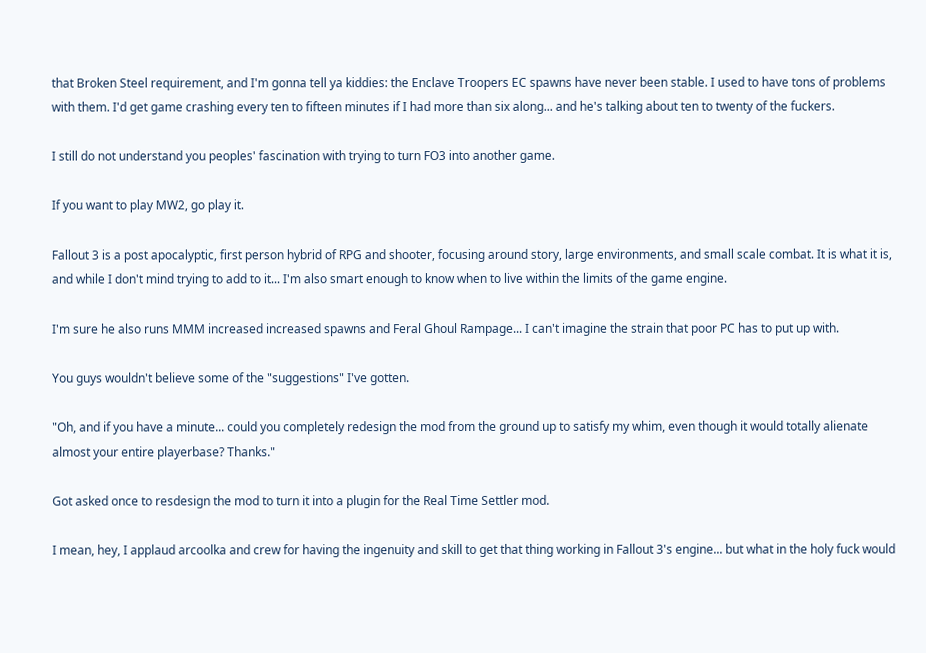that Broken Steel requirement, and I'm gonna tell ya kiddies: the Enclave Troopers EC spawns have never been stable. I used to have tons of problems with them. I'd get game crashing every ten to fifteen minutes if I had more than six along... and he's talking about ten to twenty of the fuckers.

I still do not understand you peoples' fascination with trying to turn FO3 into another game.

If you want to play MW2, go play it.

Fallout 3 is a post apocalyptic, first person hybrid of RPG and shooter, focusing around story, large environments, and small scale combat. It is what it is, and while I don't mind trying to add to it... I'm also smart enough to know when to live within the limits of the game engine.

I'm sure he also runs MMM increased increased spawns and Feral Ghoul Rampage... I can't imagine the strain that poor PC has to put up with.

You guys wouldn't believe some of the "suggestions" I've gotten.

"Oh, and if you have a minute... could you completely redesign the mod from the ground up to satisfy my whim, even though it would totally alienate almost your entire playerbase? Thanks."

Got asked once to resdesign the mod to turn it into a plugin for the Real Time Settler mod.

I mean, hey, I applaud arcoolka and crew for having the ingenuity and skill to get that thing working in Fallout 3's engine... but what in the holy fuck would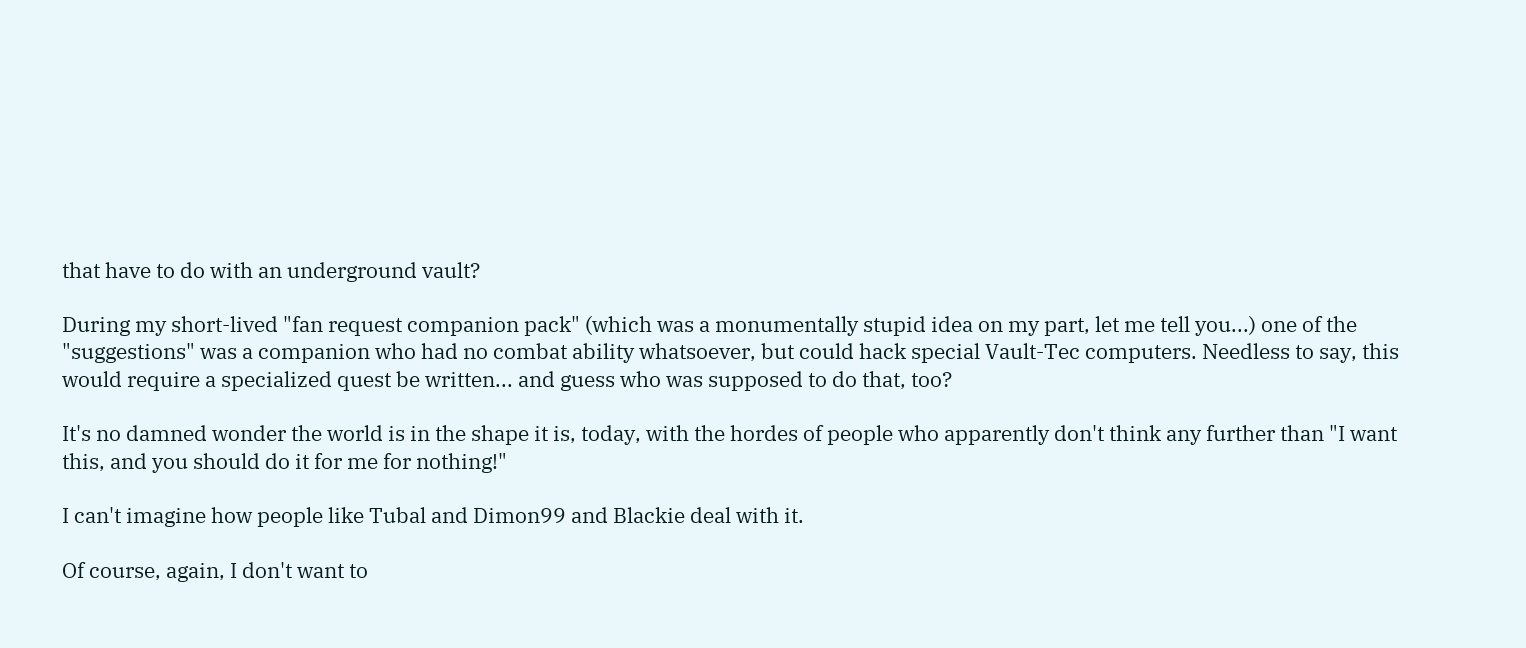that have to do with an underground vault?

During my short-lived "fan request companion pack" (which was a monumentally stupid idea on my part, let me tell you...) one of the "suggestions" was a companion who had no combat ability whatsoever, but could hack special Vault-Tec computers. Needless to say, this would require a specialized quest be written... and guess who was supposed to do that, too?

It's no damned wonder the world is in the shape it is, today, with the hordes of people who apparently don't think any further than "I want this, and you should do it for me for nothing!"

I can't imagine how people like Tubal and Dimon99 and Blackie deal with it.

Of course, again, I don't want to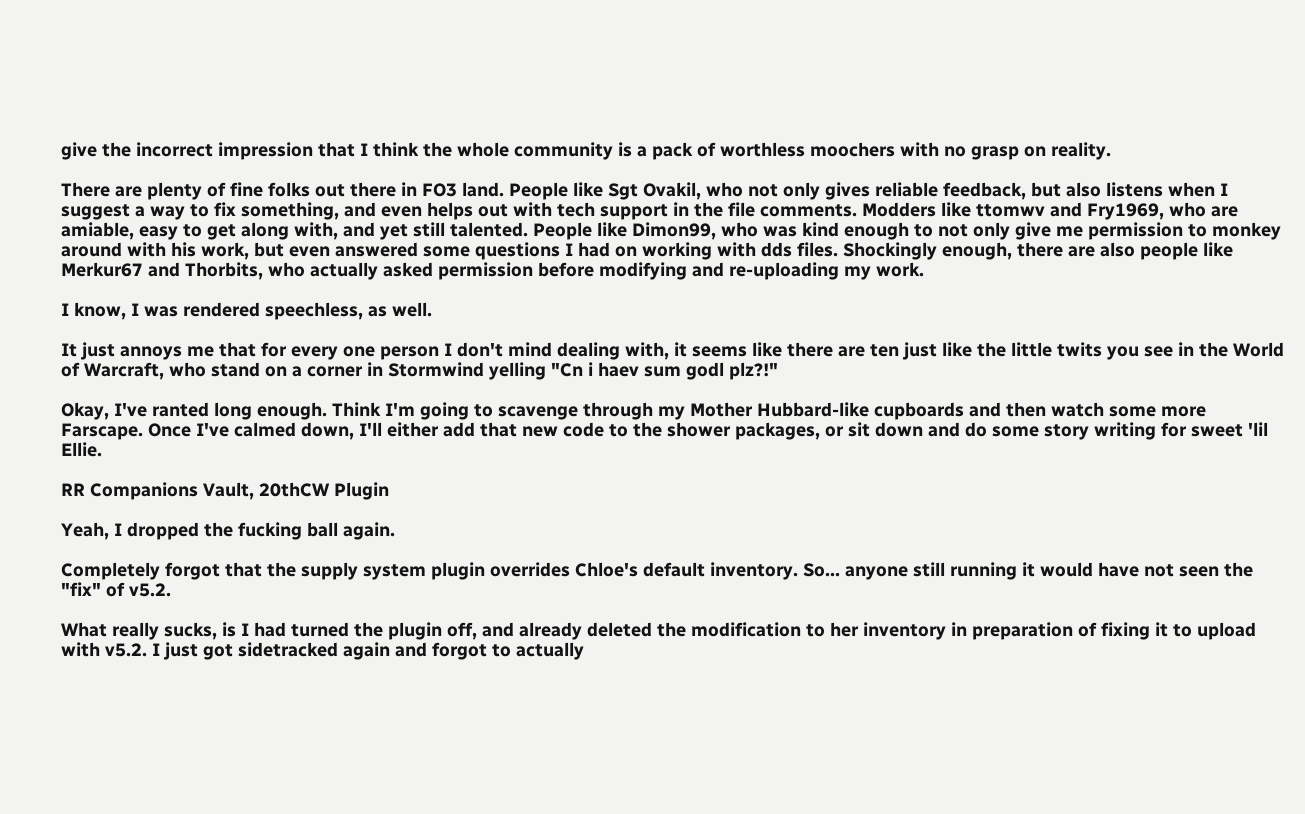give the incorrect impression that I think the whole community is a pack of worthless moochers with no grasp on reality.

There are plenty of fine folks out there in FO3 land. People like Sgt Ovakil, who not only gives reliable feedback, but also listens when I suggest a way to fix something, and even helps out with tech support in the file comments. Modders like ttomwv and Fry1969, who are amiable, easy to get along with, and yet still talented. People like Dimon99, who was kind enough to not only give me permission to monkey around with his work, but even answered some questions I had on working with dds files. Shockingly enough, there are also people like Merkur67 and Thorbits, who actually asked permission before modifying and re-uploading my work.

I know, I was rendered speechless, as well.

It just annoys me that for every one person I don't mind dealing with, it seems like there are ten just like the little twits you see in the World of Warcraft, who stand on a corner in Stormwind yelling "Cn i haev sum godl plz?!"

Okay, I've ranted long enough. Think I'm going to scavenge through my Mother Hubbard-like cupboards and then watch some more Farscape. Once I've calmed down, I'll either add that new code to the shower packages, or sit down and do some story writing for sweet 'lil Ellie.

RR Companions Vault, 20thCW Plugin

Yeah, I dropped the fucking ball again.

Completely forgot that the supply system plugin overrides Chloe's default inventory. So... anyone still running it would have not seen the "fix" of v5.2.

What really sucks, is I had turned the plugin off, and already deleted the modification to her inventory in preparation of fixing it to upload with v5.2. I just got sidetracked again and forgot to actually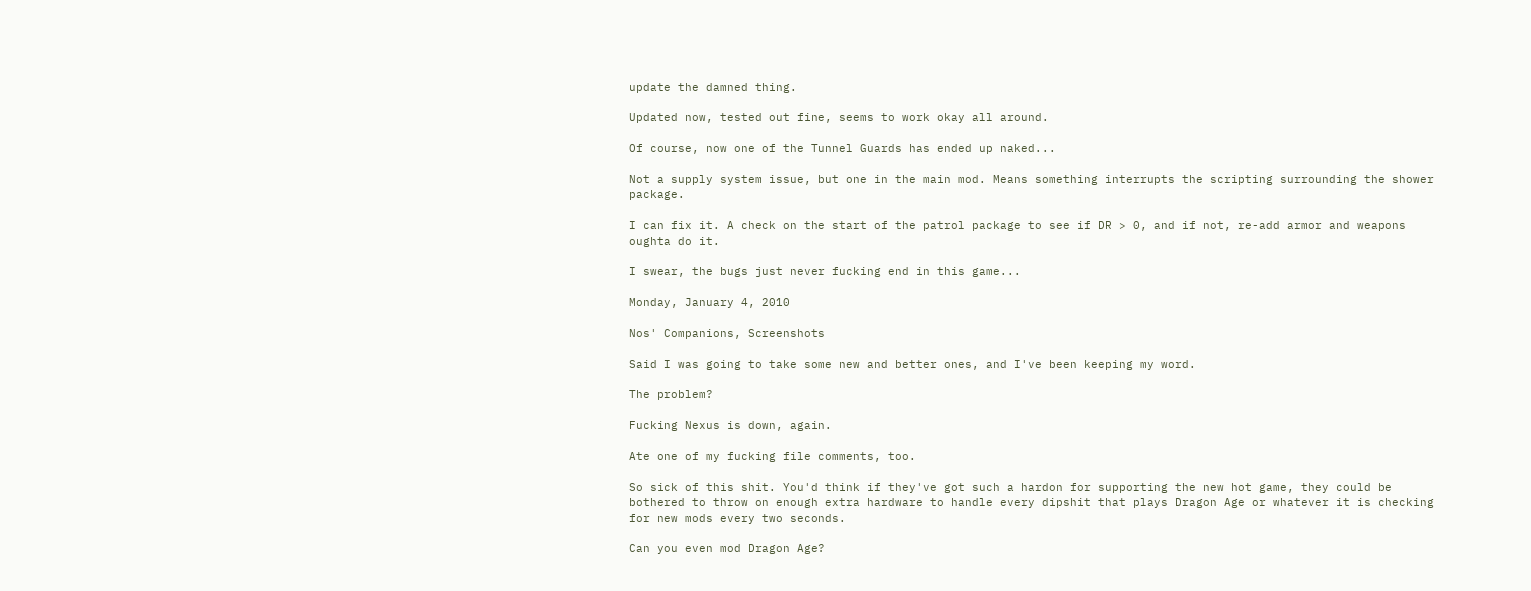update the damned thing.

Updated now, tested out fine, seems to work okay all around.

Of course, now one of the Tunnel Guards has ended up naked...

Not a supply system issue, but one in the main mod. Means something interrupts the scripting surrounding the shower package.

I can fix it. A check on the start of the patrol package to see if DR > 0, and if not, re-add armor and weapons oughta do it.

I swear, the bugs just never fucking end in this game...

Monday, January 4, 2010

Nos' Companions, Screenshots

Said I was going to take some new and better ones, and I've been keeping my word.

The problem?

Fucking Nexus is down, again.

Ate one of my fucking file comments, too.

So sick of this shit. You'd think if they've got such a hardon for supporting the new hot game, they could be bothered to throw on enough extra hardware to handle every dipshit that plays Dragon Age or whatever it is checking for new mods every two seconds.

Can you even mod Dragon Age?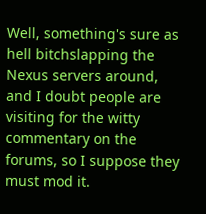Well, something's sure as hell bitchslapping the Nexus servers around, and I doubt people are visiting for the witty commentary on the forums, so I suppose they must mod it.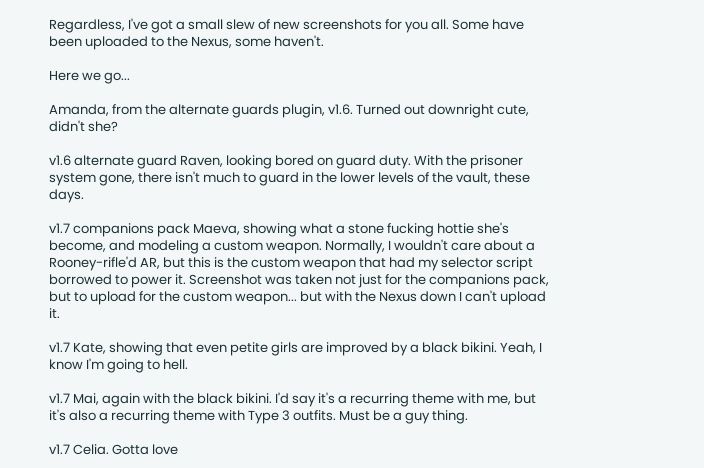Regardless, I've got a small slew of new screenshots for you all. Some have been uploaded to the Nexus, some haven't.

Here we go...

Amanda, from the alternate guards plugin, v1.6. Turned out downright cute, didn't she?

v1.6 alternate guard Raven, looking bored on guard duty. With the prisoner system gone, there isn't much to guard in the lower levels of the vault, these days.

v1.7 companions pack Maeva, showing what a stone fucking hottie she's become, and modeling a custom weapon. Normally, I wouldn't care about a Rooney-rifle'd AR, but this is the custom weapon that had my selector script borrowed to power it. Screenshot was taken not just for the companions pack, but to upload for the custom weapon... but with the Nexus down I can't upload it.

v1.7 Kate, showing that even petite girls are improved by a black bikini. Yeah, I know I'm going to hell.

v1.7 Mai, again with the black bikini. I'd say it's a recurring theme with me, but it's also a recurring theme with Type 3 outfits. Must be a guy thing.

v1.7 Celia. Gotta love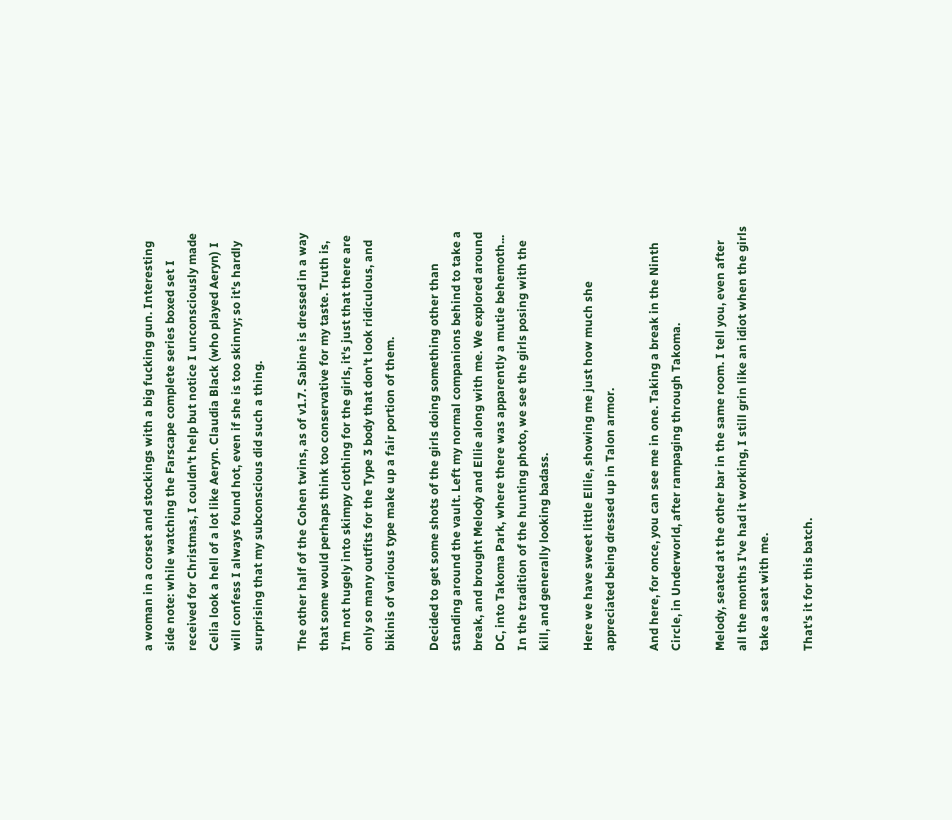a woman in a corset and stockings with a big fucking gun. Interesting side note: while watching the Farscape complete series boxed set I received for Christmas, I couldn't help but notice I unconsciously made Celia look a hell of a lot like Aeryn. Claudia Black (who played Aeryn) I will confess I always found hot, even if she is too skinny; so it's hardly surprising that my subconscious did such a thing.

The other half of the Cohen twins, as of v1.7. Sabine is dressed in a way that some would perhaps think too conservative for my taste. Truth is, I'm not hugely into skimpy clothing for the girls, it's just that there are only so many outfits for the Type 3 body that don't look ridiculous, and bikinis of various type make up a fair portion of them.

Decided to get some shots of the girls doing something other than standing around the vault. Left my normal companions behind to take a break, and brought Melody and Ellie along with me. We explored around DC, into Takoma Park, where there was apparently a mutie behemoth... In the tradition of the hunting photo, we see the girls posing with the kill, and generally looking badass.

Here we have sweet little Ellie, showing me just how much she appreciated being dressed up in Talon armor.

And here, for once, you can see me in one. Taking a break in the Ninth Circle, in Underworld, after rampaging through Takoma.

Melody, seated at the other bar in the same room. I tell you, even after all the months I've had it working, I still grin like an idiot when the girls take a seat with me.

That's it for this batch.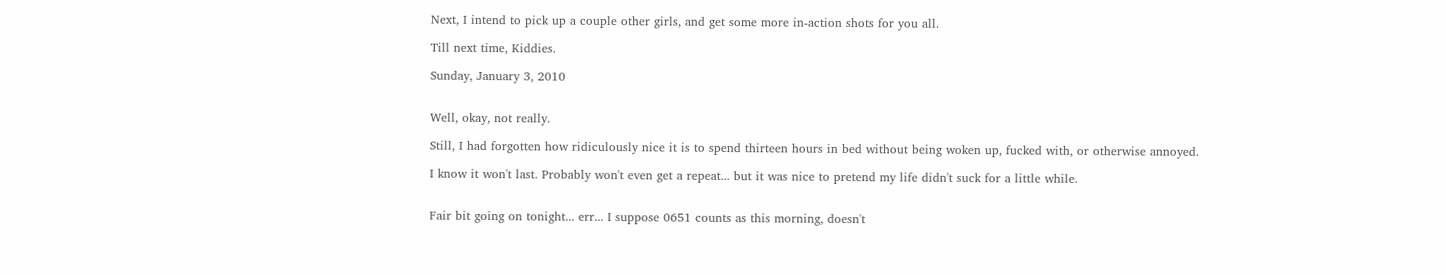Next, I intend to pick up a couple other girls, and get some more in-action shots for you all.

Till next time, Kiddies.

Sunday, January 3, 2010


Well, okay, not really.

Still, I had forgotten how ridiculously nice it is to spend thirteen hours in bed without being woken up, fucked with, or otherwise annoyed.

I know it won't last. Probably won't even get a repeat... but it was nice to pretend my life didn't suck for a little while.


Fair bit going on tonight... err... I suppose 0651 counts as this morning, doesn't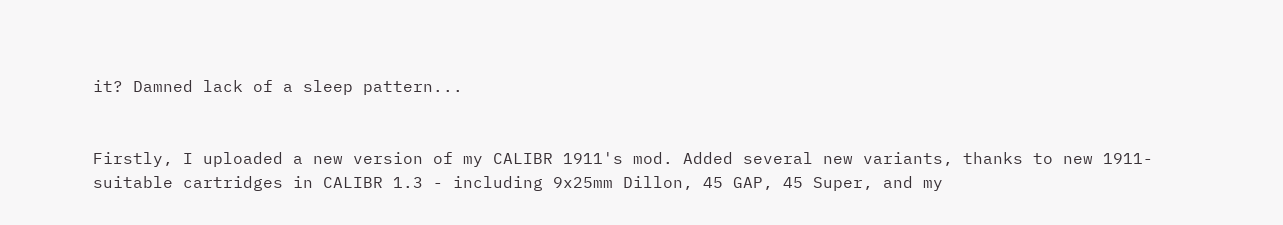it? Damned lack of a sleep pattern...


Firstly, I uploaded a new version of my CALIBR 1911's mod. Added several new variants, thanks to new 1911-suitable cartridges in CALIBR 1.3 - including 9x25mm Dillon, 45 GAP, 45 Super, and my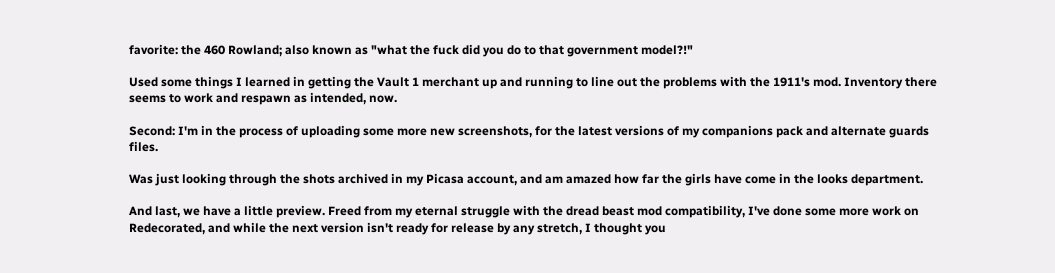favorite: the 460 Rowland; also known as "what the fuck did you do to that government model?!"

Used some things I learned in getting the Vault 1 merchant up and running to line out the problems with the 1911's mod. Inventory there seems to work and respawn as intended, now.

Second: I'm in the process of uploading some more new screenshots, for the latest versions of my companions pack and alternate guards files.

Was just looking through the shots archived in my Picasa account, and am amazed how far the girls have come in the looks department.

And last, we have a little preview. Freed from my eternal struggle with the dread beast mod compatibility, I've done some more work on Redecorated, and while the next version isn't ready for release by any stretch, I thought you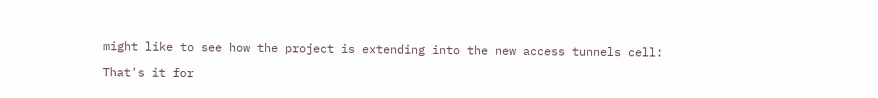might like to see how the project is extending into the new access tunnels cell:

That's it for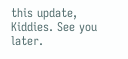this update, Kiddies. See you later.